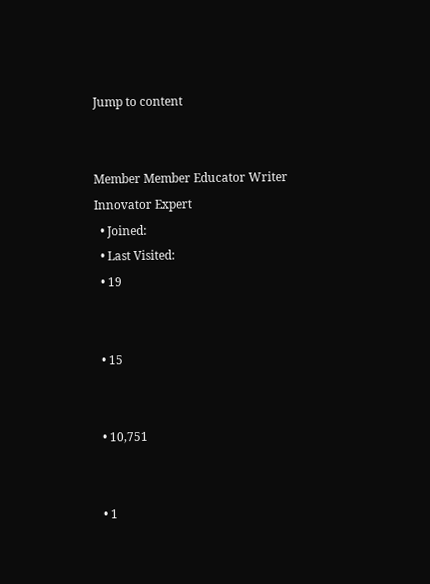Jump to content


Member Member Educator Writer Innovator Expert
  • Joined:
  • Last Visited:
  • 19


  • 15


  • 10,751


  • 1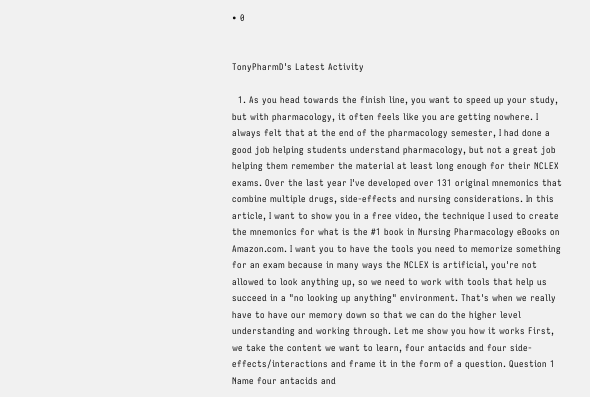• 0


TonyPharmD's Latest Activity

  1. As you head towards the finish line, you want to speed up your study, but with pharmacology, it often feels like you are getting nowhere. I always felt that at the end of the pharmacology semester, I had done a good job helping students understand pharmacology, but not a great job helping them remember the material at least long enough for their NCLEX exams. Over the last year I've developed over 131 original mnemonics that combine multiple drugs, side-effects and nursing considerations. In this article, I want to show you in a free video, the technique I used to create the mnemonics for what is the #1 book in Nursing Pharmacology eBooks on Amazon.com. I want you to have the tools you need to memorize something for an exam because in many ways the NCLEX is artificial, you're not allowed to look anything up, so we need to work with tools that help us succeed in a "no looking up anything" environment. That's when we really have to have our memory down so that we can do the higher level understanding and working through. Let me show you how it works First, we take the content we want to learn, four antacids and four side-effects/interactions and frame it in the form of a question. Question 1 Name four antacids and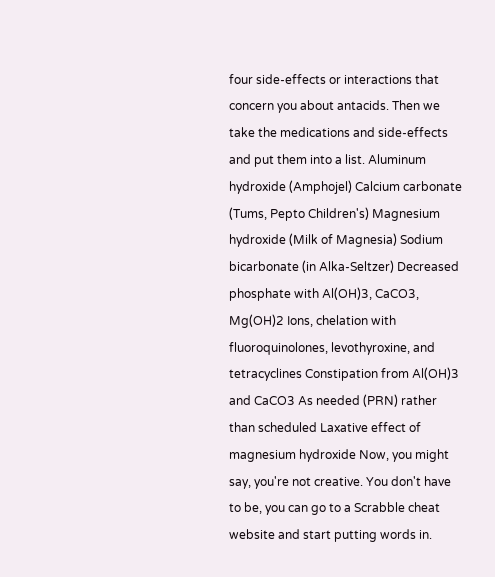four side-effects or interactions that concern you about antacids. Then we take the medications and side-effects and put them into a list. Aluminum hydroxide (Amphojel) Calcium carbonate (Tums, Pepto Children's) Magnesium hydroxide (Milk of Magnesia) Sodium bicarbonate (in Alka-Seltzer) Decreased phosphate with Al(OH)3, CaCO3, Mg(OH)2 Ions, chelation with fluoroquinolones, levothyroxine, and tetracyclines Constipation from Al(OH)3 and CaCO3 As needed (PRN) rather than scheduled Laxative effect of magnesium hydroxide Now, you might say, you're not creative. You don't have to be, you can go to a Scrabble cheat website and start putting words in.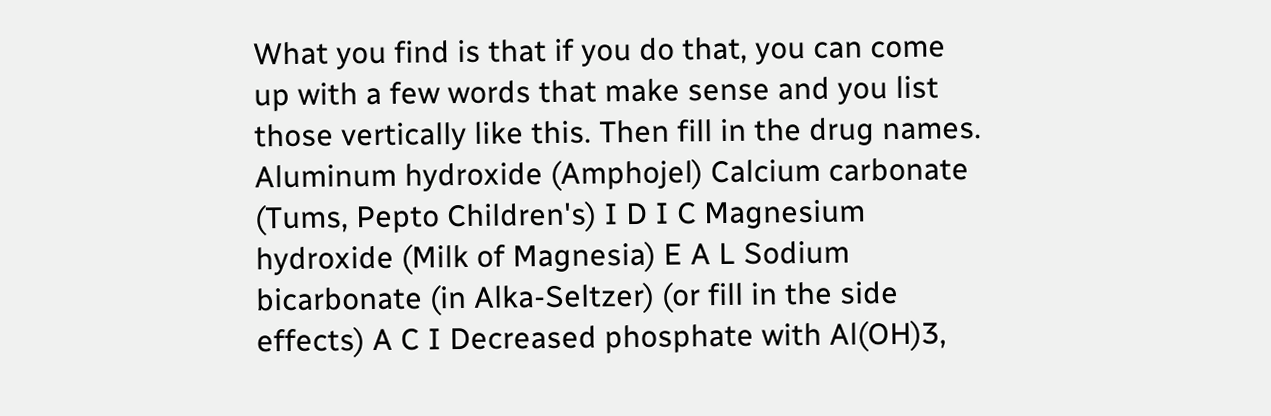What you find is that if you do that, you can come up with a few words that make sense and you list those vertically like this. Then fill in the drug names. Aluminum hydroxide (Amphojel) Calcium carbonate (Tums, Pepto Children's) I D I C Magnesium hydroxide (Milk of Magnesia) E A L Sodium bicarbonate (in Alka-Seltzer) (or fill in the side effects) A C I Decreased phosphate with Al(OH)3,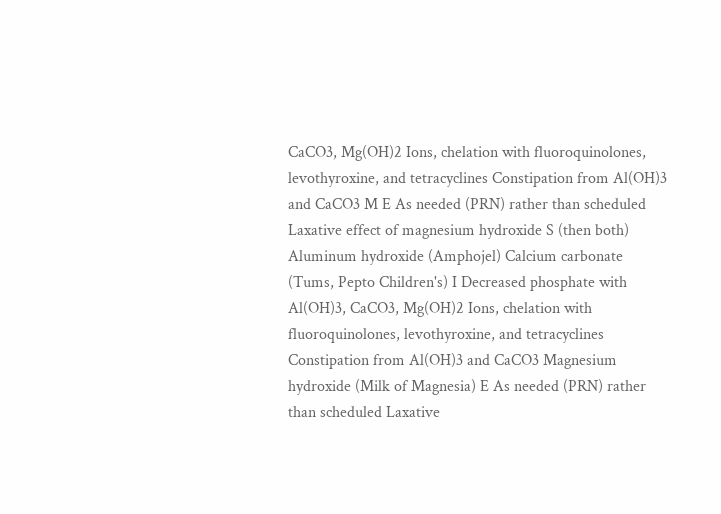CaCO3, Mg(OH)2 Ions, chelation with fluoroquinolones, levothyroxine, and tetracyclines Constipation from Al(OH)3 and CaCO3 M E As needed (PRN) rather than scheduled Laxative effect of magnesium hydroxide S (then both) Aluminum hydroxide (Amphojel) Calcium carbonate (Tums, Pepto Children's) I Decreased phosphate with Al(OH)3, CaCO3, Mg(OH)2 Ions, chelation with fluoroquinolones, levothyroxine, and tetracyclines Constipation from Al(OH)3 and CaCO3 Magnesium hydroxide (Milk of Magnesia) E As needed (PRN) rather than scheduled Laxative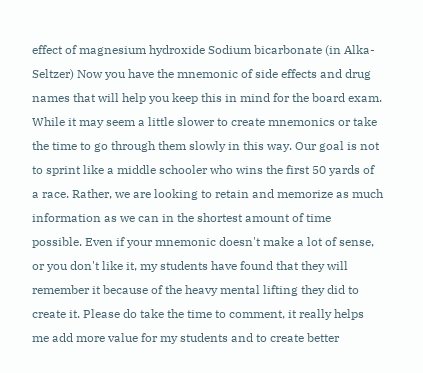effect of magnesium hydroxide Sodium bicarbonate (in Alka-Seltzer) Now you have the mnemonic of side effects and drug names that will help you keep this in mind for the board exam. While it may seem a little slower to create mnemonics or take the time to go through them slowly in this way. Our goal is not to sprint like a middle schooler who wins the first 50 yards of a race. Rather, we are looking to retain and memorize as much information as we can in the shortest amount of time possible. Even if your mnemonic doesn't make a lot of sense, or you don't like it, my students have found that they will remember it because of the heavy mental lifting they did to create it. Please do take the time to comment, it really helps me add more value for my students and to create better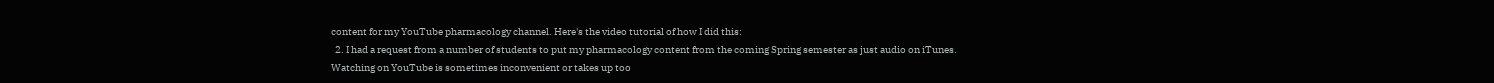content for my YouTube pharmacology channel. Here's the video tutorial of how I did this:
  2. I had a request from a number of students to put my pharmacology content from the coming Spring semester as just audio on iTunes. Watching on YouTube is sometimes inconvenient or takes up too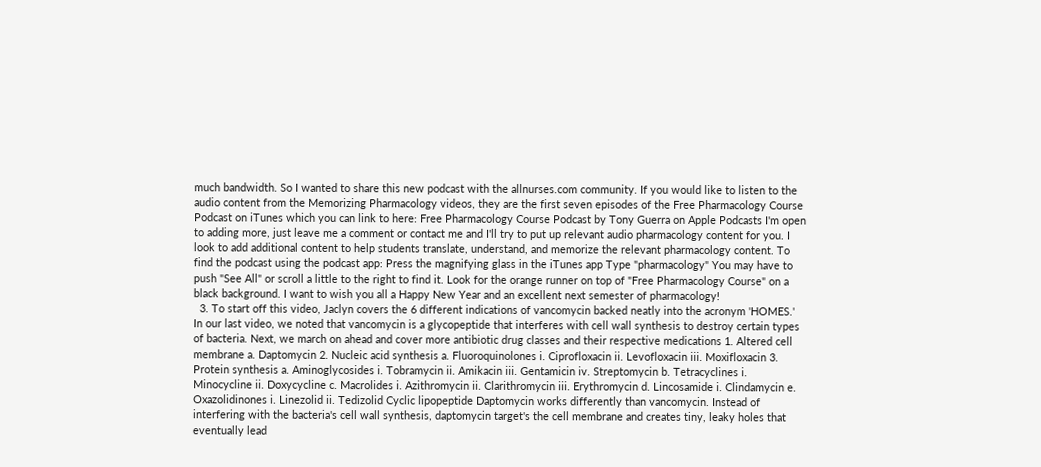much bandwidth. So I wanted to share this new podcast with the allnurses.com community. If you would like to listen to the audio content from the Memorizing Pharmacology videos, they are the first seven episodes of the Free Pharmacology Course Podcast on iTunes which you can link to here: Free Pharmacology Course Podcast by Tony Guerra on Apple Podcasts I'm open to adding more, just leave me a comment or contact me and I'll try to put up relevant audio pharmacology content for you. I look to add additional content to help students translate, understand, and memorize the relevant pharmacology content. To find the podcast using the podcast app: Press the magnifying glass in the iTunes app Type "pharmacology" You may have to push "See All" or scroll a little to the right to find it. Look for the orange runner on top of "Free Pharmacology Course" on a black background. I want to wish you all a Happy New Year and an excellent next semester of pharmacology!
  3. To start off this video, Jaclyn covers the 6 different indications of vancomycin backed neatly into the acronym 'HOMES.' In our last video, we noted that vancomycin is a glycopeptide that interferes with cell wall synthesis to destroy certain types of bacteria. Next, we march on ahead and cover more antibiotic drug classes and their respective medications 1. Altered cell membrane a. Daptomycin 2. Nucleic acid synthesis a. Fluoroquinolones i. Ciprofloxacin ii. Levofloxacin iii. Moxifloxacin 3. Protein synthesis a. Aminoglycosides i. Tobramycin ii. Amikacin iii. Gentamicin iv. Streptomycin b. Tetracyclines i. Minocycline ii. Doxycycline c. Macrolides i. Azithromycin ii. Clarithromycin iii. Erythromycin d. Lincosamide i. Clindamycin e. Oxazolidinones i. Linezolid ii. Tedizolid Cyclic lipopeptide Daptomycin works differently than vancomycin. Instead of interfering with the bacteria's cell wall synthesis, daptomycin target's the cell membrane and creates tiny, leaky holes that eventually lead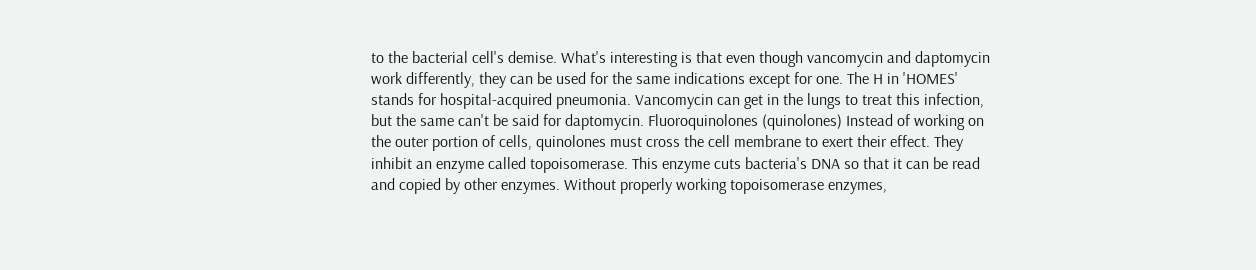to the bacterial cell's demise. What's interesting is that even though vancomycin and daptomycin work differently, they can be used for the same indications except for one. The H in 'HOMES' stands for hospital-acquired pneumonia. Vancomycin can get in the lungs to treat this infection, but the same can't be said for daptomycin. Fluoroquinolones (quinolones) Instead of working on the outer portion of cells, quinolones must cross the cell membrane to exert their effect. They inhibit an enzyme called topoisomerase. This enzyme cuts bacteria's DNA so that it can be read and copied by other enzymes. Without properly working topoisomerase enzymes,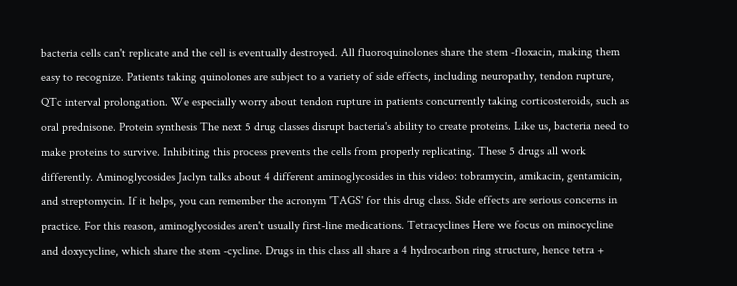bacteria cells can't replicate and the cell is eventually destroyed. All fluoroquinolones share the stem -floxacin, making them easy to recognize. Patients taking quinolones are subject to a variety of side effects, including neuropathy, tendon rupture, QTc interval prolongation. We especially worry about tendon rupture in patients concurrently taking corticosteroids, such as oral prednisone. Protein synthesis The next 5 drug classes disrupt bacteria's ability to create proteins. Like us, bacteria need to make proteins to survive. Inhibiting this process prevents the cells from properly replicating. These 5 drugs all work differently. Aminoglycosides Jaclyn talks about 4 different aminoglycosides in this video: tobramycin, amikacin, gentamicin, and streptomycin. If it helps, you can remember the acronym 'TAGS' for this drug class. Side effects are serious concerns in practice. For this reason, aminoglycosides aren't usually first-line medications. Tetracyclines Here we focus on minocycline and doxycycline, which share the stem -cycline. Drugs in this class all share a 4 hydrocarbon ring structure, hence tetra +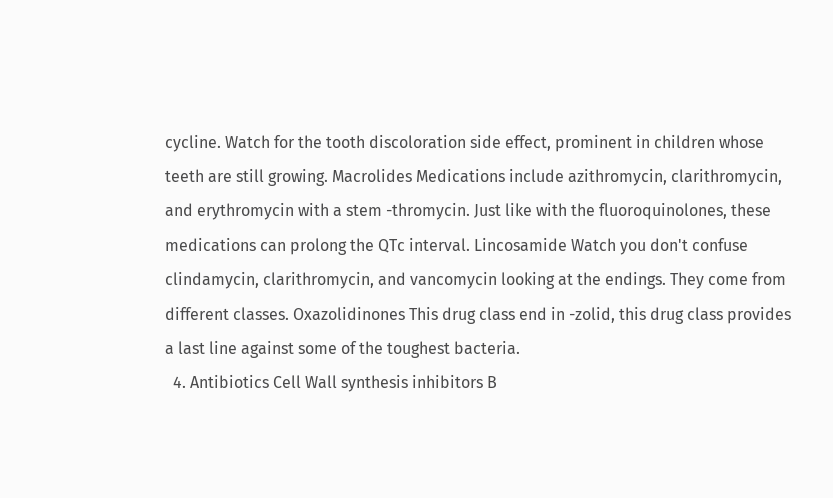cycline. Watch for the tooth discoloration side effect, prominent in children whose teeth are still growing. Macrolides Medications include azithromycin, clarithromycin, and erythromycin with a stem -thromycin. Just like with the fluoroquinolones, these medications can prolong the QTc interval. Lincosamide Watch you don't confuse clindamycin, clarithromycin, and vancomycin looking at the endings. They come from different classes. Oxazolidinones This drug class end in -zolid, this drug class provides a last line against some of the toughest bacteria.
  4. Antibiotics Cell Wall synthesis inhibitors B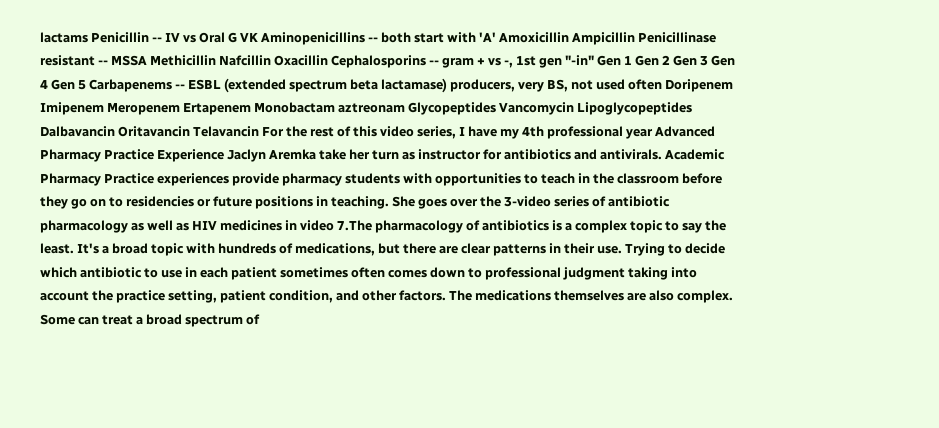lactams Penicillin -- IV vs Oral G VK Aminopenicillins -- both start with 'A' Amoxicillin Ampicillin Penicillinase resistant -- MSSA Methicillin Nafcillin Oxacillin Cephalosporins -- gram + vs -, 1st gen "-in" Gen 1 Gen 2 Gen 3 Gen 4 Gen 5 Carbapenems -- ESBL (extended spectrum beta lactamase) producers, very BS, not used often Doripenem Imipenem Meropenem Ertapenem Monobactam aztreonam Glycopeptides Vancomycin Lipoglycopeptides Dalbavancin Oritavancin Telavancin For the rest of this video series, I have my 4th professional year Advanced Pharmacy Practice Experience Jaclyn Aremka take her turn as instructor for antibiotics and antivirals. Academic Pharmacy Practice experiences provide pharmacy students with opportunities to teach in the classroom before they go on to residencies or future positions in teaching. She goes over the 3-video series of antibiotic pharmacology as well as HIV medicines in video 7.The pharmacology of antibiotics is a complex topic to say the least. It's a broad topic with hundreds of medications, but there are clear patterns in their use. Trying to decide which antibiotic to use in each patient sometimes often comes down to professional judgment taking into account the practice setting, patient condition, and other factors. The medications themselves are also complex. Some can treat a broad spectrum of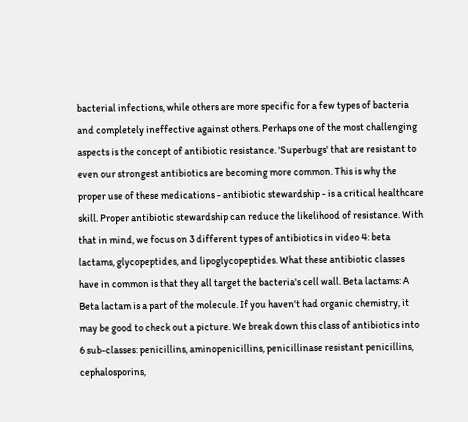bacterial infections, while others are more specific for a few types of bacteria and completely ineffective against others. Perhaps one of the most challenging aspects is the concept of antibiotic resistance. 'Superbugs' that are resistant to even our strongest antibiotics are becoming more common. This is why the proper use of these medications - antibiotic stewardship - is a critical healthcare skill. Proper antibiotic stewardship can reduce the likelihood of resistance. With that in mind, we focus on 3 different types of antibiotics in video 4: beta lactams, glycopeptides, and lipoglycopeptides. What these antibiotic classes have in common is that they all target the bacteria's cell wall. Beta lactams: A Beta lactam is a part of the molecule. If you haven't had organic chemistry, it may be good to check out a picture. We break down this class of antibiotics into 6 sub-classes: penicillins, aminopenicillins, penicillinase resistant penicillins, cephalosporins,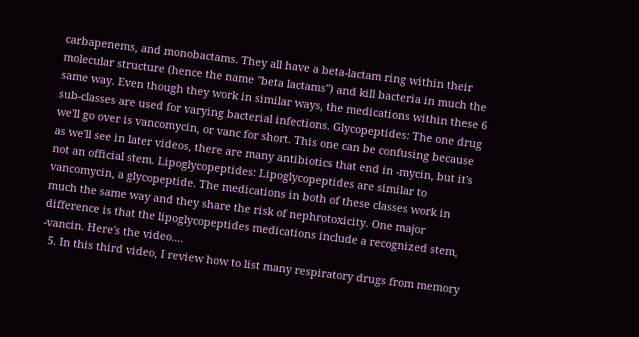carbapenems, and monobactams. They all have a beta-lactam ring within their molecular structure (hence the name "beta lactams") and kill bacteria in much the same way. Even though they work in similar ways, the medications within these 6 sub-classes are used for varying bacterial infections. Glycopeptides: The one drug we'll go over is vancomycin, or vanc for short. This one can be confusing because as we'll see in later videos, there are many antibiotics that end in -mycin, but it's not an official stem. Lipoglycopeptides: Lipoglycopeptides are similar to vancomycin, a glycopeptide. The medications in both of these classes work in much the same way and they share the risk of nephrotoxicity. One major difference is that the lipoglycopeptides medications include a recognized stem, -vancin. Here's the video....
  5. In this third video, I review how to list many respiratory drugs from memory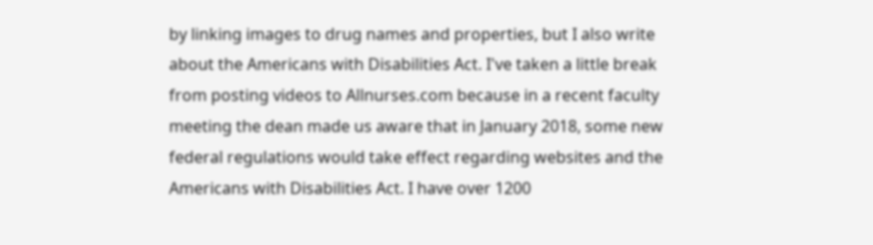by linking images to drug names and properties, but I also write about the Americans with Disabilities Act. I've taken a little break from posting videos to Allnurses.com because in a recent faculty meeting the dean made us aware that in January 2018, some new federal regulations would take effect regarding websites and the Americans with Disabilities Act. I have over 1200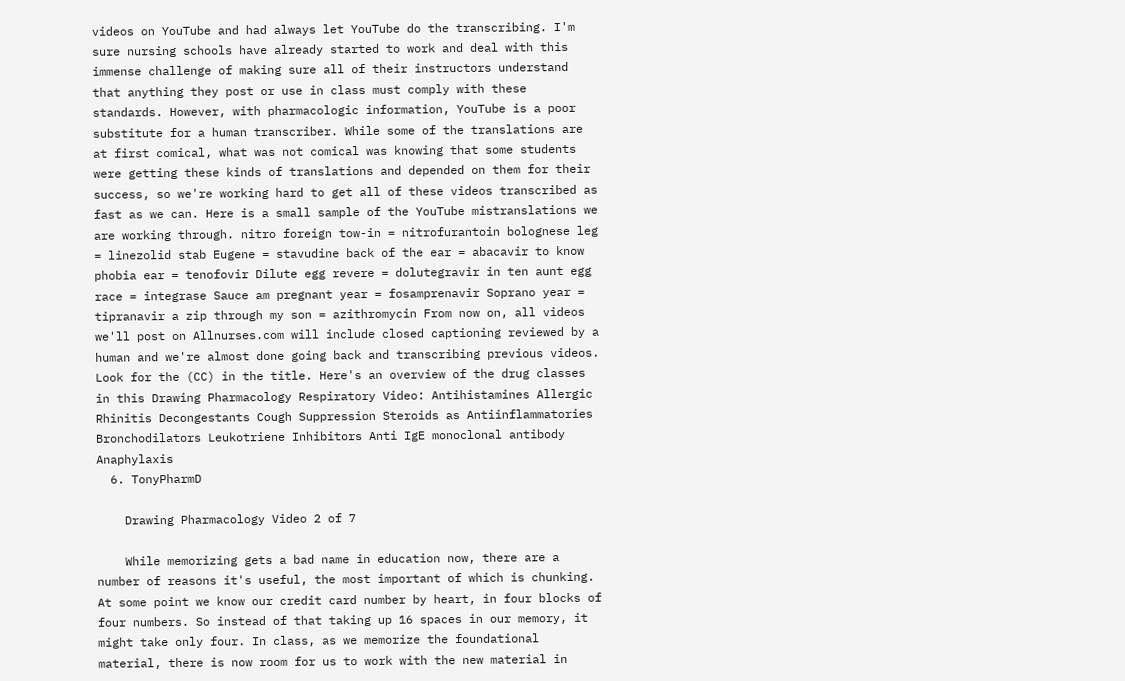videos on YouTube and had always let YouTube do the transcribing. I'm sure nursing schools have already started to work and deal with this immense challenge of making sure all of their instructors understand that anything they post or use in class must comply with these standards. However, with pharmacologic information, YouTube is a poor substitute for a human transcriber. While some of the translations are at first comical, what was not comical was knowing that some students were getting these kinds of translations and depended on them for their success, so we're working hard to get all of these videos transcribed as fast as we can. Here is a small sample of the YouTube mistranslations we are working through. nitro foreign tow-in = nitrofurantoin bolognese leg = linezolid stab Eugene = stavudine back of the ear = abacavir to know phobia ear = tenofovir Dilute egg revere = dolutegravir in ten aunt egg race = integrase Sauce am pregnant year = fosamprenavir Soprano year = tipranavir a zip through my son = azithromycin From now on, all videos we'll post on Allnurses.com will include closed captioning reviewed by a human and we're almost done going back and transcribing previous videos. Look for the (CC) in the title. Here's an overview of the drug classes in this Drawing Pharmacology Respiratory Video: Antihistamines Allergic Rhinitis Decongestants Cough Suppression Steroids as Antiinflammatories Bronchodilators Leukotriene Inhibitors Anti IgE monoclonal antibody Anaphylaxis
  6. TonyPharmD

    Drawing Pharmacology Video 2 of 7

    While memorizing gets a bad name in education now, there are a number of reasons it's useful, the most important of which is chunking. At some point we know our credit card number by heart, in four blocks of four numbers. So instead of that taking up 16 spaces in our memory, it might take only four. In class, as we memorize the foundational material, there is now room for us to work with the new material in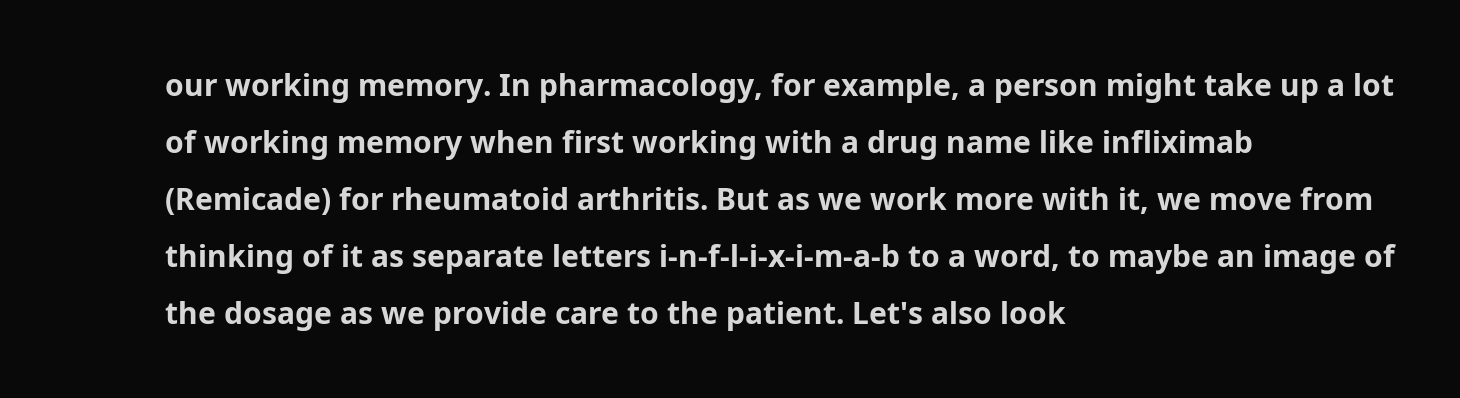our working memory. In pharmacology, for example, a person might take up a lot of working memory when first working with a drug name like infliximab (Remicade) for rheumatoid arthritis. But as we work more with it, we move from thinking of it as separate letters i-n-f-l-i-x-i-m-a-b to a word, to maybe an image of the dosage as we provide care to the patient. Let's also look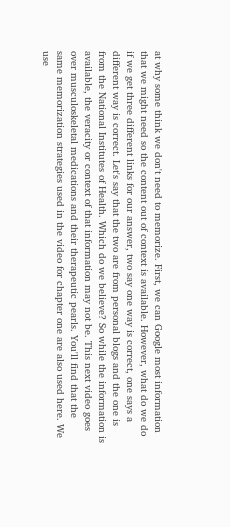at why some think we don't need to memorize. First, we can Google most information that we might need so the content out of context is available. However, what do we do if we get three different links for our answer, two say one way is correct, one says a different way is correct. Let's say that the two are from personal blogs and the one is from the National Institutes of Health. Which do we believe? So while the information is available, the veracity or context of that information may not be. This next video goes over musculoskeletal medications and their therapeutic pearls. You'll find that the same memorization strategies used in the video for chapter one are also used here. We use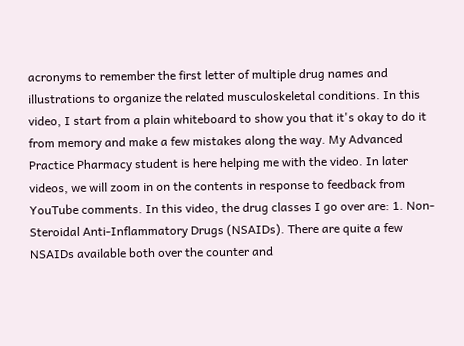acronyms to remember the first letter of multiple drug names and illustrations to organize the related musculoskeletal conditions. In this video, I start from a plain whiteboard to show you that it's okay to do it from memory and make a few mistakes along the way. My Advanced Practice Pharmacy student is here helping me with the video. In later videos, we will zoom in on the contents in response to feedback from YouTube comments. In this video, the drug classes I go over are: 1. Non-Steroidal Anti-Inflammatory Drugs (NSAIDs). There are quite a few NSAIDs available both over the counter and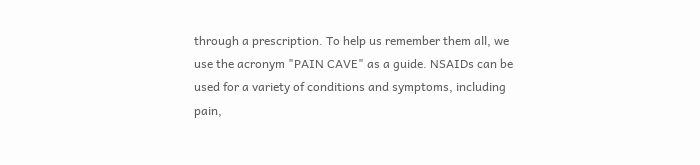through a prescription. To help us remember them all, we use the acronym "PAIN CAVE" as a guide. NSAIDs can be used for a variety of conditions and symptoms, including pain,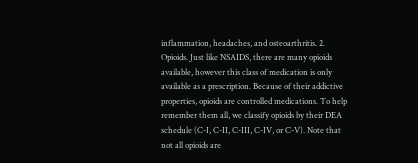inflammation, headaches, and osteoarthritis. 2. Opioids. Just like NSAIDS, there are many opioids available, however this class of medication is only available as a prescription. Because of their addictive properties, opioids are controlled medications. To help remember them all, we classify opioids by their DEA schedule (C-I, C-II, C-III, C-IV, or C-V). Note that not all opioids are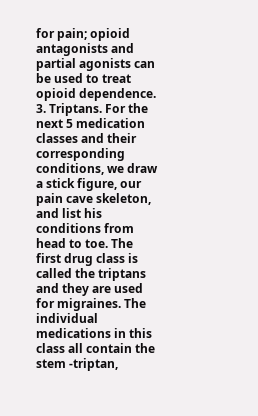for pain; opioid antagonists and partial agonists can be used to treat opioid dependence. 3. Triptans. For the next 5 medication classes and their corresponding conditions, we draw a stick figure, our pain cave skeleton, and list his conditions from head to toe. The first drug class is called the triptans and they are used for migraines. The individual medications in this class all contain the stem -triptan,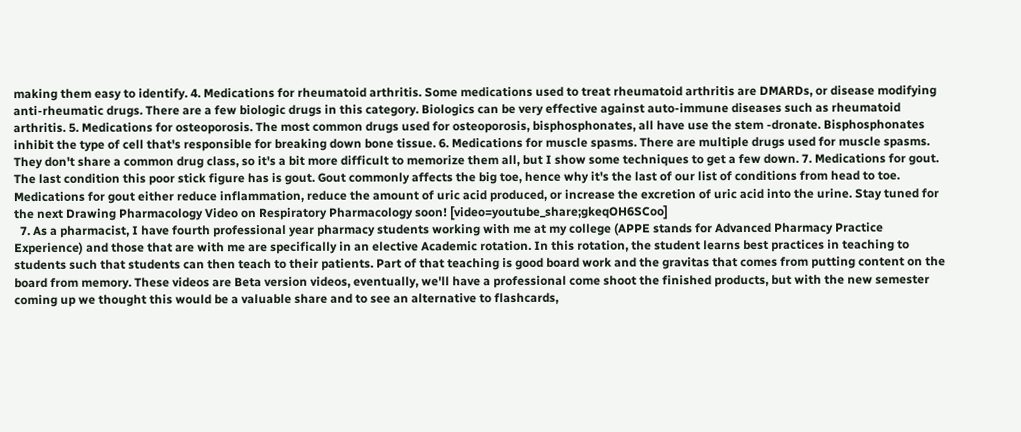making them easy to identify. 4. Medications for rheumatoid arthritis. Some medications used to treat rheumatoid arthritis are DMARDs, or disease modifying anti-rheumatic drugs. There are a few biologic drugs in this category. Biologics can be very effective against auto-immune diseases such as rheumatoid arthritis. 5. Medications for osteoporosis. The most common drugs used for osteoporosis, bisphosphonates, all have use the stem -dronate. Bisphosphonates inhibit the type of cell that's responsible for breaking down bone tissue. 6. Medications for muscle spasms. There are multiple drugs used for muscle spasms. They don't share a common drug class, so it's a bit more difficult to memorize them all, but I show some techniques to get a few down. 7. Medications for gout. The last condition this poor stick figure has is gout. Gout commonly affects the big toe, hence why it's the last of our list of conditions from head to toe. Medications for gout either reduce inflammation, reduce the amount of uric acid produced, or increase the excretion of uric acid into the urine. Stay tuned for the next Drawing Pharmacology Video on Respiratory Pharmacology soon! [video=youtube_share;gkeqOH6SCoo]
  7. As a pharmacist, I have fourth professional year pharmacy students working with me at my college (APPE stands for Advanced Pharmacy Practice Experience) and those that are with me are specifically in an elective Academic rotation. In this rotation, the student learns best practices in teaching to students such that students can then teach to their patients. Part of that teaching is good board work and the gravitas that comes from putting content on the board from memory. These videos are Beta version videos, eventually, we'll have a professional come shoot the finished products, but with the new semester coming up we thought this would be a valuable share and to see an alternative to flashcards,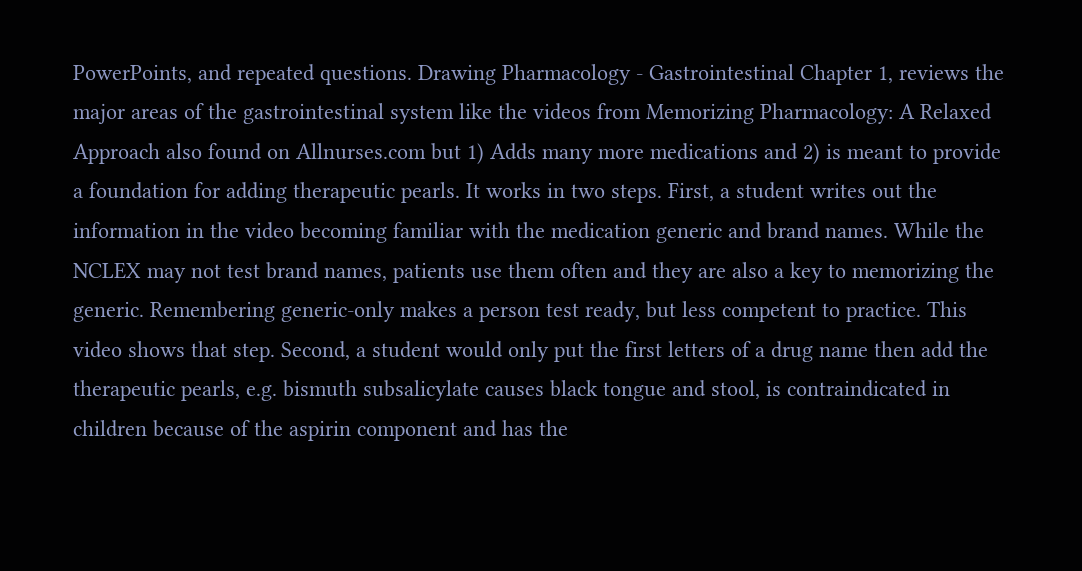PowerPoints, and repeated questions. Drawing Pharmacology - Gastrointestinal Chapter 1, reviews the major areas of the gastrointestinal system like the videos from Memorizing Pharmacology: A Relaxed Approach also found on Allnurses.com but 1) Adds many more medications and 2) is meant to provide a foundation for adding therapeutic pearls. It works in two steps. First, a student writes out the information in the video becoming familiar with the medication generic and brand names. While the NCLEX may not test brand names, patients use them often and they are also a key to memorizing the generic. Remembering generic-only makes a person test ready, but less competent to practice. This video shows that step. Second, a student would only put the first letters of a drug name then add the therapeutic pearls, e.g. bismuth subsalicylate causes black tongue and stool, is contraindicated in children because of the aspirin component and has the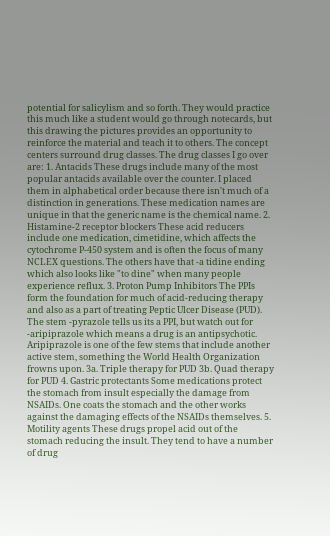potential for salicylism and so forth. They would practice this much like a student would go through notecards, but this drawing the pictures provides an opportunity to reinforce the material and teach it to others. The concept centers surround drug classes. The drug classes I go over are: 1. Antacids These drugs include many of the most popular antacids available over the counter. I placed them in alphabetical order because there isn't much of a distinction in generations. These medication names are unique in that the generic name is the chemical name. 2. Histamine-2 receptor blockers These acid reducers include one medication, cimetidine, which affects the cytochrome P-450 system and is often the focus of many NCLEX questions. The others have that -a tidine ending which also looks like "to dine" when many people experience reflux. 3. Proton Pump Inhibitors The PPIs form the foundation for much of acid-reducing therapy and also as a part of treating Peptic Ulcer Disease (PUD). The stem -pyrazole tells us its a PPI, but watch out for -aripiprazole which means a drug is an antipsychotic. Aripiprazole is one of the few stems that include another active stem, something the World Health Organization frowns upon. 3a. Triple therapy for PUD 3b. Quad therapy for PUD 4. Gastric protectants Some medications protect the stomach from insult especially the damage from NSAIDs. One coats the stomach and the other works against the damaging effects of the NSAIDs themselves. 5. Motility agents These drugs propel acid out of the stomach reducing the insult. They tend to have a number of drug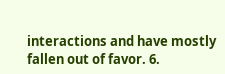interactions and have mostly fallen out of favor. 6.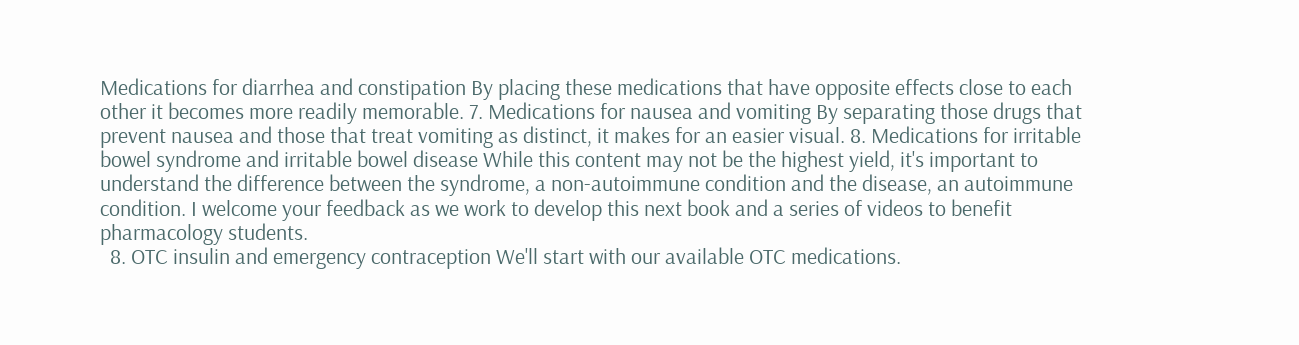Medications for diarrhea and constipation By placing these medications that have opposite effects close to each other it becomes more readily memorable. 7. Medications for nausea and vomiting By separating those drugs that prevent nausea and those that treat vomiting as distinct, it makes for an easier visual. 8. Medications for irritable bowel syndrome and irritable bowel disease While this content may not be the highest yield, it's important to understand the difference between the syndrome, a non-autoimmune condition and the disease, an autoimmune condition. I welcome your feedback as we work to develop this next book and a series of videos to benefit pharmacology students.
  8. OTC insulin and emergency contraception We'll start with our available OTC medications.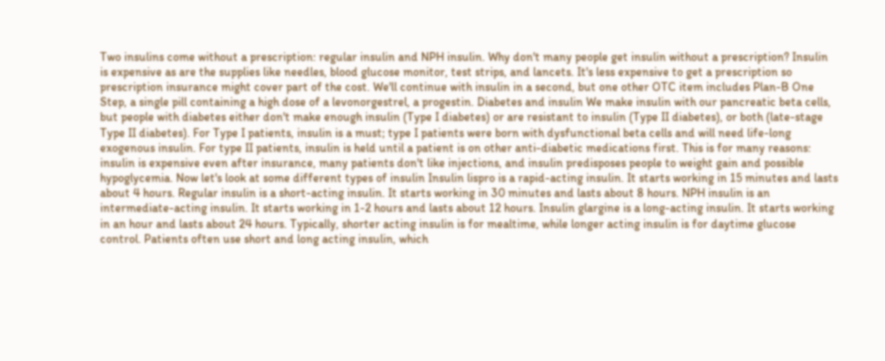Two insulins come without a prescription: regular insulin and NPH insulin. Why don't many people get insulin without a prescription? Insulin is expensive as are the supplies like needles, blood glucose monitor, test strips, and lancets. It's less expensive to get a prescription so prescription insurance might cover part of the cost. We'll continue with insulin in a second, but one other OTC item includes Plan-B One Step, a single pill containing a high dose of a levonorgestrel, a progestin. Diabetes and insulin We make insulin with our pancreatic beta cells, but people with diabetes either don't make enough insulin (Type I diabetes) or are resistant to insulin (Type II diabetes), or both (late-stage Type II diabetes). For Type I patients, insulin is a must; type I patients were born with dysfunctional beta cells and will need life-long exogenous insulin. For type II patients, insulin is held until a patient is on other anti-diabetic medications first. This is for many reasons: insulin is expensive even after insurance, many patients don't like injections, and insulin predisposes people to weight gain and possible hypoglycemia. Now let's look at some different types of insulin Insulin lispro is a rapid-acting insulin. It starts working in 15 minutes and lasts about 4 hours. Regular insulin is a short-acting insulin. It starts working in 30 minutes and lasts about 8 hours. NPH insulin is an intermediate-acting insulin. It starts working in 1-2 hours and lasts about 12 hours. Insulin glargine is a long-acting insulin. It starts working in an hour and lasts about 24 hours. Typically, shorter acting insulin is for mealtime, while longer acting insulin is for daytime glucose control. Patients often use short and long acting insulin, which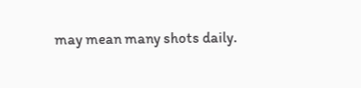may mean many shots daily.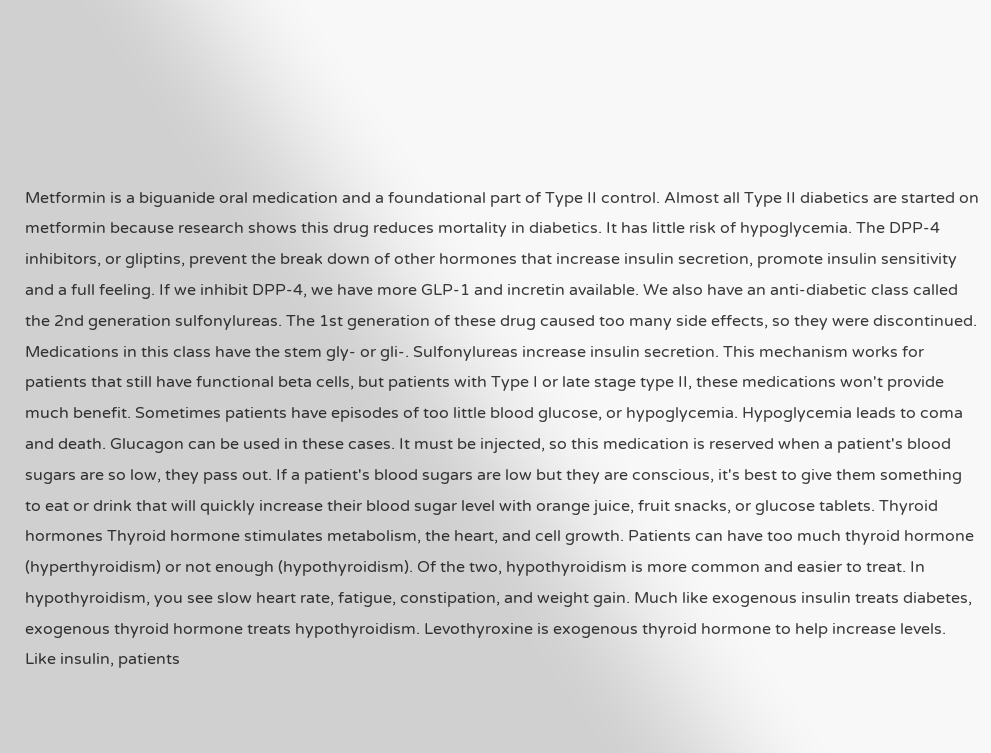Metformin is a biguanide oral medication and a foundational part of Type II control. Almost all Type II diabetics are started on metformin because research shows this drug reduces mortality in diabetics. It has little risk of hypoglycemia. The DPP-4 inhibitors, or gliptins, prevent the break down of other hormones that increase insulin secretion, promote insulin sensitivity and a full feeling. If we inhibit DPP-4, we have more GLP-1 and incretin available. We also have an anti-diabetic class called the 2nd generation sulfonylureas. The 1st generation of these drug caused too many side effects, so they were discontinued. Medications in this class have the stem gly- or gli-. Sulfonylureas increase insulin secretion. This mechanism works for patients that still have functional beta cells, but patients with Type I or late stage type II, these medications won't provide much benefit. Sometimes patients have episodes of too little blood glucose, or hypoglycemia. Hypoglycemia leads to coma and death. Glucagon can be used in these cases. It must be injected, so this medication is reserved when a patient's blood sugars are so low, they pass out. If a patient's blood sugars are low but they are conscious, it's best to give them something to eat or drink that will quickly increase their blood sugar level with orange juice, fruit snacks, or glucose tablets. Thyroid hormones Thyroid hormone stimulates metabolism, the heart, and cell growth. Patients can have too much thyroid hormone (hyperthyroidism) or not enough (hypothyroidism). Of the two, hypothyroidism is more common and easier to treat. In hypothyroidism, you see slow heart rate, fatigue, constipation, and weight gain. Much like exogenous insulin treats diabetes, exogenous thyroid hormone treats hypothyroidism. Levothyroxine is exogenous thyroid hormone to help increase levels. Like insulin, patients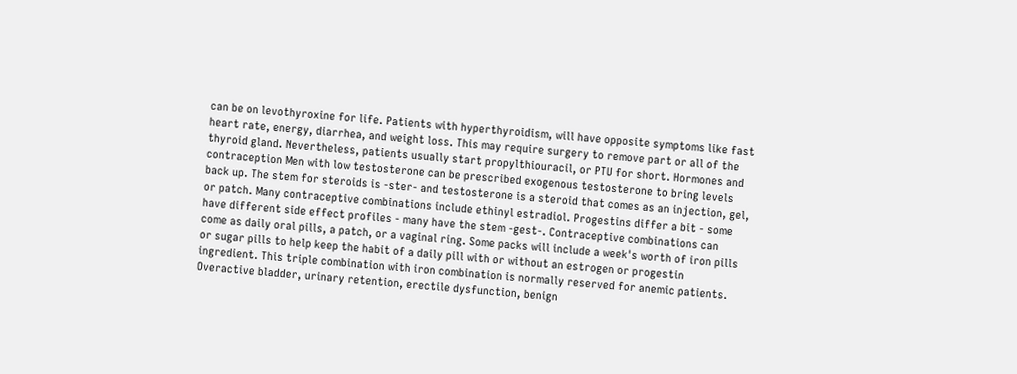can be on levothyroxine for life. Patients with hyperthyroidism, will have opposite symptoms like fast heart rate, energy, diarrhea, and weight loss. This may require surgery to remove part or all of the thyroid gland. Nevertheless, patients usually start propylthiouracil, or PTU for short. Hormones and contraception Men with low testosterone can be prescribed exogenous testosterone to bring levels back up. The stem for steroids is -ster- and testosterone is a steroid that comes as an injection, gel, or patch. Many contraceptive combinations include ethinyl estradiol. Progestins differ a bit - some have different side effect profiles - many have the stem -gest-. Contraceptive combinations can come as daily oral pills, a patch, or a vaginal ring. Some packs will include a week's worth of iron pills or sugar pills to help keep the habit of a daily pill with or without an estrogen or progestin ingredient. This triple combination with iron combination is normally reserved for anemic patients. Overactive bladder, urinary retention, erectile dysfunction, benign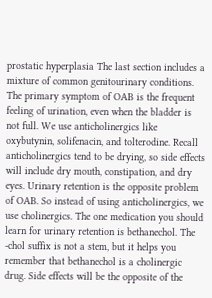prostatic hyperplasia The last section includes a mixture of common genitourinary conditions. The primary symptom of OAB is the frequent feeling of urination, even when the bladder is not full. We use anticholinergics like oxybutynin, solifenacin, and tolterodine. Recall anticholinergics tend to be drying, so side effects will include dry mouth, constipation, and dry eyes. Urinary retention is the opposite problem of OAB. So instead of using anticholinergics, we use cholinergics. The one medication you should learn for urinary retention is bethanechol. The -chol suffix is not a stem, but it helps you remember that bethanechol is a cholinergic drug. Side effects will be the opposite of the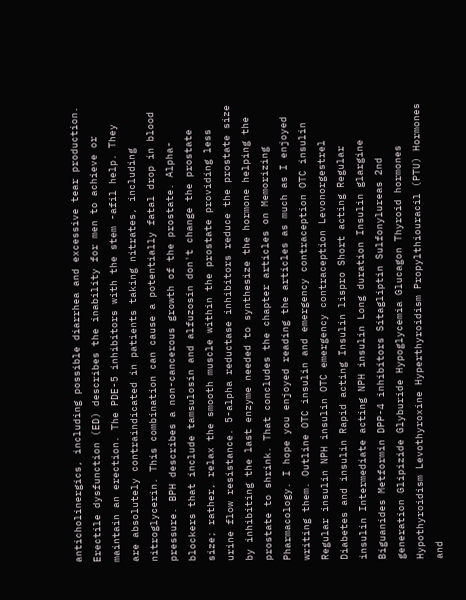anticholinergics, including possible diarrhea and excessive tear production. Erectile dysfunction (ED) describes the inability for men to achieve or maintain an erection. The PDE-5 inhibitors with the stem -afil help. They are absolutely contraindicated in patients taking nitrates, including nitroglycerin. This combination can cause a potentially fatal drop in blood pressure. BPH describes a non-cancerous growth of the prostate. Alpha-blockers that include tamsulosin and alfuzosin don't change the prostate size; rather, relax the smooth muscle within the prostate providing less urine flow resistance. 5-alpha reductase inhibitors reduce the prostate size by inhibiting the last enzyme needed to synthesize the hormone helping the prostate to shrink. That concludes the chapter articles on Memorizing Pharmacology. I hope you enjoyed reading the articles as much as I enjoyed writing them. Outline OTC insulin and emergency contraception OTC insulin Regular insulin NPH insulin OTC emergency contraception Levonorgestrel Diabetes and insulin Rapid acting Insulin lispro Short acting Regular insulin Intermediate acting NPH insulin Long duration Insulin glargine Biguanides Metformin DPP-4 inhibitors Sitagliptin Sulfonylureas 2nd generation Glipizide Glyburide Hypoglycemia Glucagon Thyroid hormones Hypothyroidism Levothyroxine Hyperthyroidism Propylthiouracil (PTU) Hormones and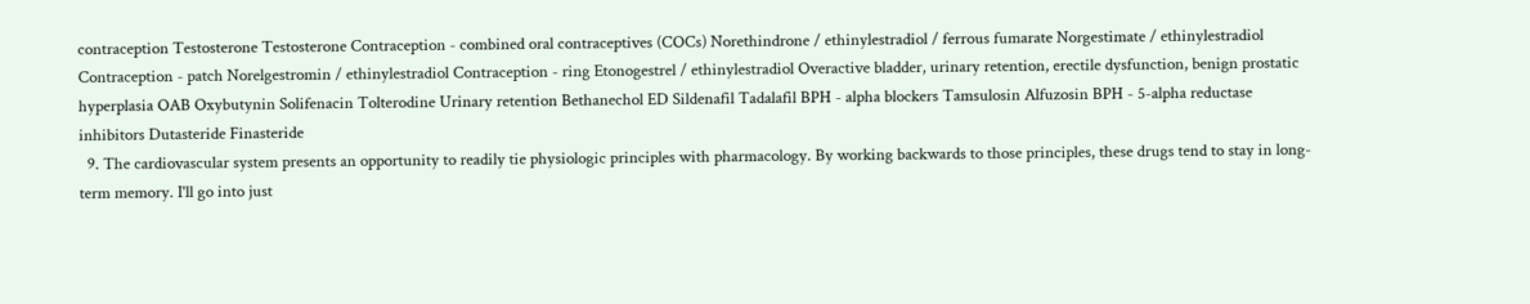contraception Testosterone Testosterone Contraception - combined oral contraceptives (COCs) Norethindrone / ethinylestradiol / ferrous fumarate Norgestimate / ethinylestradiol Contraception - patch Norelgestromin / ethinylestradiol Contraception - ring Etonogestrel / ethinylestradiol Overactive bladder, urinary retention, erectile dysfunction, benign prostatic hyperplasia OAB Oxybutynin Solifenacin Tolterodine Urinary retention Bethanechol ED Sildenafil Tadalafil BPH - alpha blockers Tamsulosin Alfuzosin BPH - 5-alpha reductase inhibitors Dutasteride Finasteride
  9. The cardiovascular system presents an opportunity to readily tie physiologic principles with pharmacology. By working backwards to those principles, these drugs tend to stay in long-term memory. I'll go into just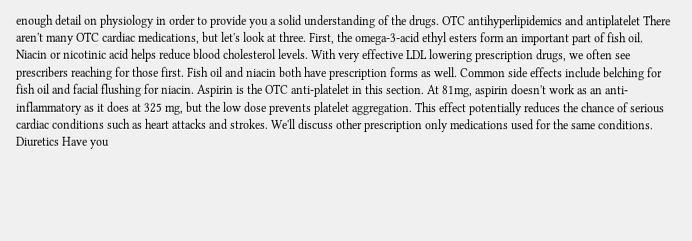enough detail on physiology in order to provide you a solid understanding of the drugs. OTC antihyperlipidemics and antiplatelet There aren't many OTC cardiac medications, but let's look at three. First, the omega-3-acid ethyl esters form an important part of fish oil. Niacin or nicotinic acid helps reduce blood cholesterol levels. With very effective LDL lowering prescription drugs, we often see prescribers reaching for those first. Fish oil and niacin both have prescription forms as well. Common side effects include belching for fish oil and facial flushing for niacin. Aspirin is the OTC anti-platelet in this section. At 81mg, aspirin doesn't work as an anti-inflammatory as it does at 325 mg, but the low dose prevents platelet aggregation. This effect potentially reduces the chance of serious cardiac conditions such as heart attacks and strokes. We'll discuss other prescription only medications used for the same conditions. Diuretics Have you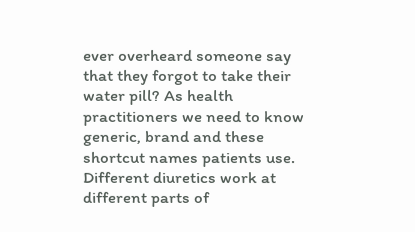ever overheard someone say that they forgot to take their water pill? As health practitioners we need to know generic, brand and these shortcut names patients use. Different diuretics work at different parts of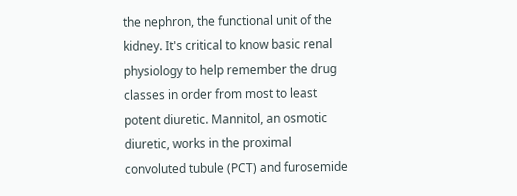the nephron, the functional unit of the kidney. It's critical to know basic renal physiology to help remember the drug classes in order from most to least potent diuretic. Mannitol, an osmotic diuretic, works in the proximal convoluted tubule (PCT) and furosemide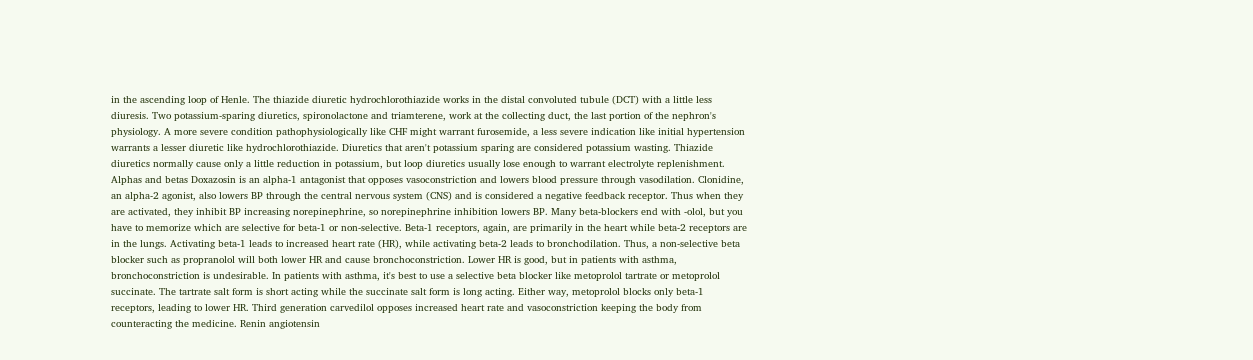in the ascending loop of Henle. The thiazide diuretic hydrochlorothiazide works in the distal convoluted tubule (DCT) with a little less diuresis. Two potassium-sparing diuretics, spironolactone and triamterene, work at the collecting duct, the last portion of the nephron's physiology. A more severe condition pathophysiologically like CHF might warrant furosemide, a less severe indication like initial hypertension warrants a lesser diuretic like hydrochlorothiazide. Diuretics that aren't potassium sparing are considered potassium wasting. Thiazide diuretics normally cause only a little reduction in potassium, but loop diuretics usually lose enough to warrant electrolyte replenishment. Alphas and betas Doxazosin is an alpha-1 antagonist that opposes vasoconstriction and lowers blood pressure through vasodilation. Clonidine, an alpha-2 agonist, also lowers BP through the central nervous system (CNS) and is considered a negative feedback receptor. Thus when they are activated, they inhibit BP increasing norepinephrine, so norepinephrine inhibition lowers BP. Many beta-blockers end with -olol, but you have to memorize which are selective for beta-1 or non-selective. Beta-1 receptors, again, are primarily in the heart while beta-2 receptors are in the lungs. Activating beta-1 leads to increased heart rate (HR), while activating beta-2 leads to bronchodilation. Thus, a non-selective beta blocker such as propranolol will both lower HR and cause bronchoconstriction. Lower HR is good, but in patients with asthma, bronchoconstriction is undesirable. In patients with asthma, it's best to use a selective beta blocker like metoprolol tartrate or metoprolol succinate. The tartrate salt form is short acting while the succinate salt form is long acting. Either way, metoprolol blocks only beta-1 receptors, leading to lower HR. Third generation carvedilol opposes increased heart rate and vasoconstriction keeping the body from counteracting the medicine. Renin angiotensin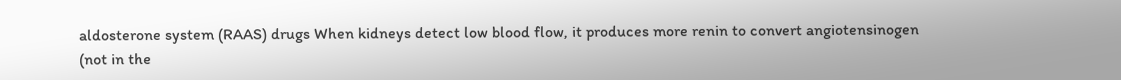aldosterone system (RAAS) drugs When kidneys detect low blood flow, it produces more renin to convert angiotensinogen (not in the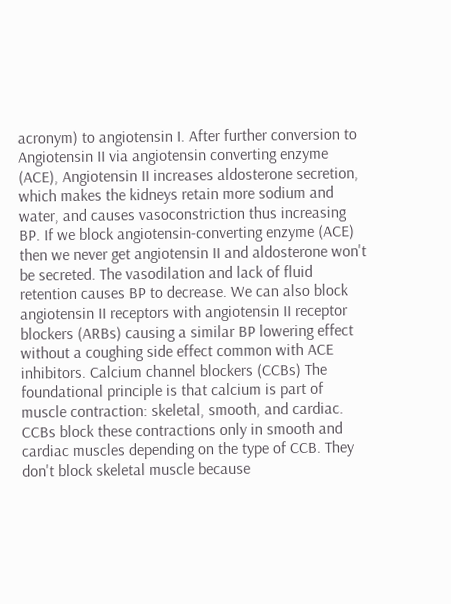acronym) to angiotensin I. After further conversion to Angiotensin II via angiotensin converting enzyme (ACE), Angiotensin II increases aldosterone secretion, which makes the kidneys retain more sodium and water, and causes vasoconstriction thus increasing BP. If we block angiotensin-converting enzyme (ACE) then we never get angiotensin II and aldosterone won't be secreted. The vasodilation and lack of fluid retention causes BP to decrease. We can also block angiotensin II receptors with angiotensin II receptor blockers (ARBs) causing a similar BP lowering effect without a coughing side effect common with ACE inhibitors. Calcium channel blockers (CCBs) The foundational principle is that calcium is part of muscle contraction: skeletal, smooth, and cardiac. CCBs block these contractions only in smooth and cardiac muscles depending on the type of CCB. They don't block skeletal muscle because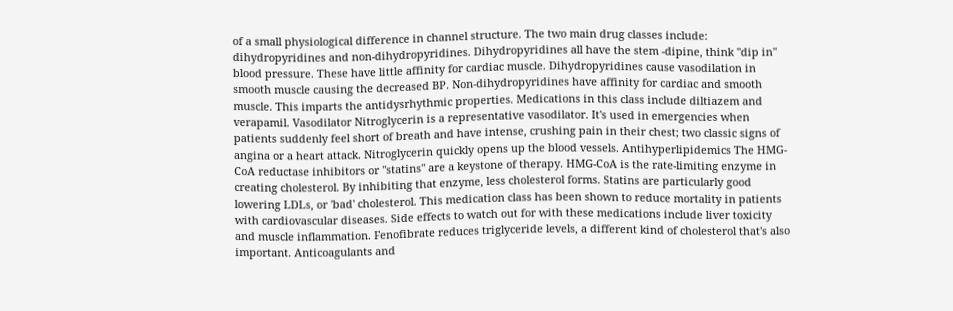of a small physiological difference in channel structure. The two main drug classes include: dihydropyridines and non-dihydropyridines. Dihydropyridines all have the stem -dipine, think "dip in" blood pressure. These have little affinity for cardiac muscle. Dihydropyridines cause vasodilation in smooth muscle causing the decreased BP. Non-dihydropyridines have affinity for cardiac and smooth muscle. This imparts the antidysrhythmic properties. Medications in this class include diltiazem and verapamil. Vasodilator Nitroglycerin is a representative vasodilator. It's used in emergencies when patients suddenly feel short of breath and have intense, crushing pain in their chest; two classic signs of angina or a heart attack. Nitroglycerin quickly opens up the blood vessels. Antihyperlipidemics The HMG-CoA reductase inhibitors or "statins" are a keystone of therapy. HMG-CoA is the rate-limiting enzyme in creating cholesterol. By inhibiting that enzyme, less cholesterol forms. Statins are particularly good lowering LDLs, or 'bad' cholesterol. This medication class has been shown to reduce mortality in patients with cardiovascular diseases. Side effects to watch out for with these medications include liver toxicity and muscle inflammation. Fenofibrate reduces triglyceride levels, a different kind of cholesterol that's also important. Anticoagulants and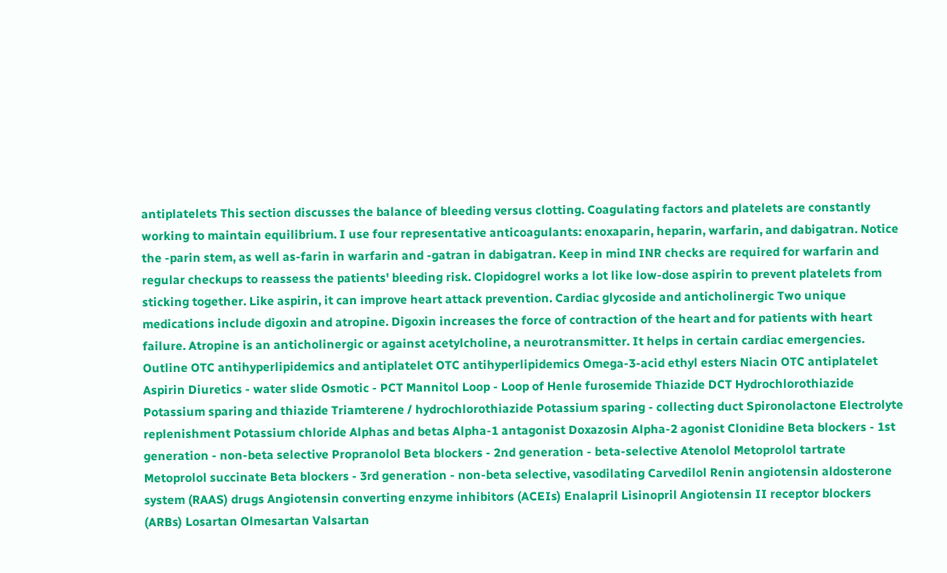antiplatelets This section discusses the balance of bleeding versus clotting. Coagulating factors and platelets are constantly working to maintain equilibrium. I use four representative anticoagulants: enoxaparin, heparin, warfarin, and dabigatran. Notice the -parin stem, as well as-farin in warfarin and -gatran in dabigatran. Keep in mind INR checks are required for warfarin and regular checkups to reassess the patients' bleeding risk. Clopidogrel works a lot like low-dose aspirin to prevent platelets from sticking together. Like aspirin, it can improve heart attack prevention. Cardiac glycoside and anticholinergic Two unique medications include digoxin and atropine. Digoxin increases the force of contraction of the heart and for patients with heart failure. Atropine is an anticholinergic or against acetylcholine, a neurotransmitter. It helps in certain cardiac emergencies. Outline OTC antihyperlipidemics and antiplatelet OTC antihyperlipidemics Omega-3-acid ethyl esters Niacin OTC antiplatelet Aspirin Diuretics - water slide Osmotic - PCT Mannitol Loop - Loop of Henle furosemide Thiazide DCT Hydrochlorothiazide Potassium sparing and thiazide Triamterene / hydrochlorothiazide Potassium sparing - collecting duct Spironolactone Electrolyte replenishment Potassium chloride Alphas and betas Alpha-1 antagonist Doxazosin Alpha-2 agonist Clonidine Beta blockers - 1st generation - non-beta selective Propranolol Beta blockers - 2nd generation - beta-selective Atenolol Metoprolol tartrate Metoprolol succinate Beta blockers - 3rd generation - non-beta selective, vasodilating Carvedilol Renin angiotensin aldosterone system (RAAS) drugs Angiotensin converting enzyme inhibitors (ACEIs) Enalapril Lisinopril Angiotensin II receptor blockers (ARBs) Losartan Olmesartan Valsartan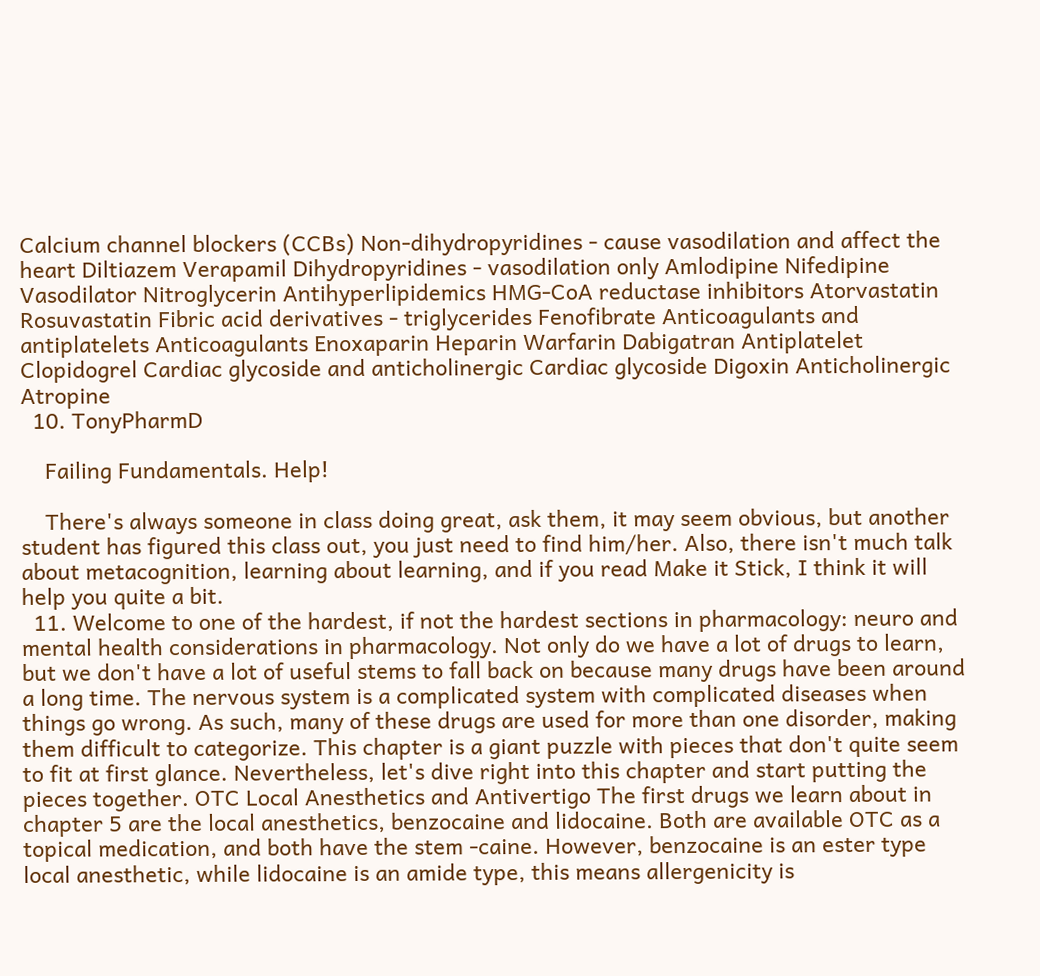Calcium channel blockers (CCBs) Non-dihydropyridines - cause vasodilation and affect the heart Diltiazem Verapamil Dihydropyridines - vasodilation only Amlodipine Nifedipine Vasodilator Nitroglycerin Antihyperlipidemics HMG-CoA reductase inhibitors Atorvastatin Rosuvastatin Fibric acid derivatives - triglycerides Fenofibrate Anticoagulants and antiplatelets Anticoagulants Enoxaparin Heparin Warfarin Dabigatran Antiplatelet Clopidogrel Cardiac glycoside and anticholinergic Cardiac glycoside Digoxin Anticholinergic Atropine
  10. TonyPharmD

    Failing Fundamentals. Help!

    There's always someone in class doing great, ask them, it may seem obvious, but another student has figured this class out, you just need to find him/her. Also, there isn't much talk about metacognition, learning about learning, and if you read Make it Stick, I think it will help you quite a bit.
  11. Welcome to one of the hardest, if not the hardest sections in pharmacology: neuro and mental health considerations in pharmacology. Not only do we have a lot of drugs to learn, but we don't have a lot of useful stems to fall back on because many drugs have been around a long time. The nervous system is a complicated system with complicated diseases when things go wrong. As such, many of these drugs are used for more than one disorder, making them difficult to categorize. This chapter is a giant puzzle with pieces that don't quite seem to fit at first glance. Nevertheless, let's dive right into this chapter and start putting the pieces together. OTC Local Anesthetics and Antivertigo The first drugs we learn about in chapter 5 are the local anesthetics, benzocaine and lidocaine. Both are available OTC as a topical medication, and both have the stem -caine. However, benzocaine is an ester type local anesthetic, while lidocaine is an amide type, this means allergenicity is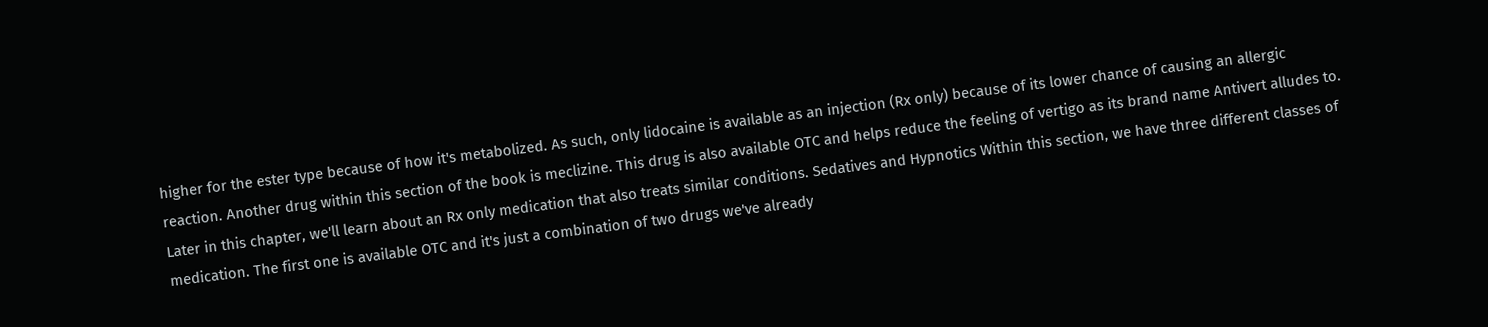higher for the ester type because of how it's metabolized. As such, only lidocaine is available as an injection (Rx only) because of its lower chance of causing an allergic reaction. Another drug within this section of the book is meclizine. This drug is also available OTC and helps reduce the feeling of vertigo as its brand name Antivert alludes to. Later in this chapter, we'll learn about an Rx only medication that also treats similar conditions. Sedatives and Hypnotics Within this section, we have three different classes of medication. The first one is available OTC and it's just a combination of two drugs we've already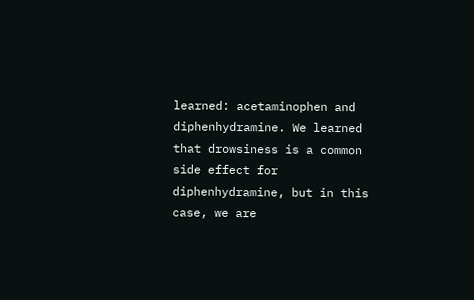learned: acetaminophen and diphenhydramine. We learned that drowsiness is a common side effect for diphenhydramine, but in this case, we are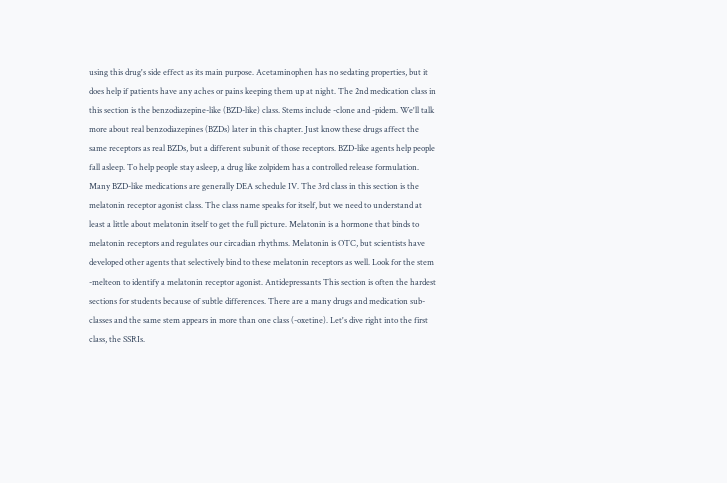using this drug's side effect as its main purpose. Acetaminophen has no sedating properties, but it does help if patients have any aches or pains keeping them up at night. The 2nd medication class in this section is the benzodiazepine-like (BZD-like) class. Stems include -clone and -pidem. We'll talk more about real benzodiazepines (BZDs) later in this chapter. Just know these drugs affect the same receptors as real BZDs, but a different subunit of those receptors. BZD-like agents help people fall asleep. To help people stay asleep, a drug like zolpidem has a controlled release formulation. Many BZD-like medications are generally DEA schedule IV. The 3rd class in this section is the melatonin receptor agonist class. The class name speaks for itself, but we need to understand at least a little about melatonin itself to get the full picture. Melatonin is a hormone that binds to melatonin receptors and regulates our circadian rhythms. Melatonin is OTC, but scientists have developed other agents that selectively bind to these melatonin receptors as well. Look for the stem -melteon to identify a melatonin receptor agonist. Antidepressants This section is often the hardest sections for students because of subtle differences. There are a many drugs and medication sub-classes and the same stem appears in more than one class (-oxetine). Let's dive right into the first class, the SSRIs.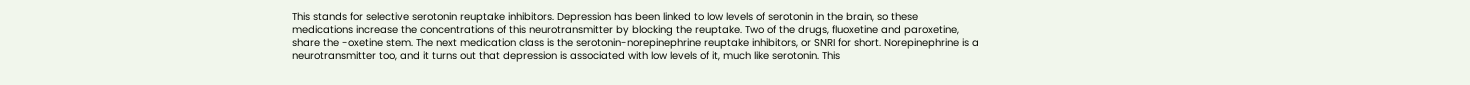This stands for selective serotonin reuptake inhibitors. Depression has been linked to low levels of serotonin in the brain, so these medications increase the concentrations of this neurotransmitter by blocking the reuptake. Two of the drugs, fluoxetine and paroxetine, share the -oxetine stem. The next medication class is the serotonin-norepinephrine reuptake inhibitors, or SNRI for short. Norepinephrine is a neurotransmitter too, and it turns out that depression is associated with low levels of it, much like serotonin. This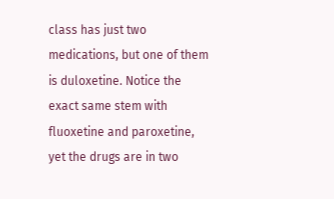class has just two medications, but one of them is duloxetine. Notice the exact same stem with fluoxetine and paroxetine, yet the drugs are in two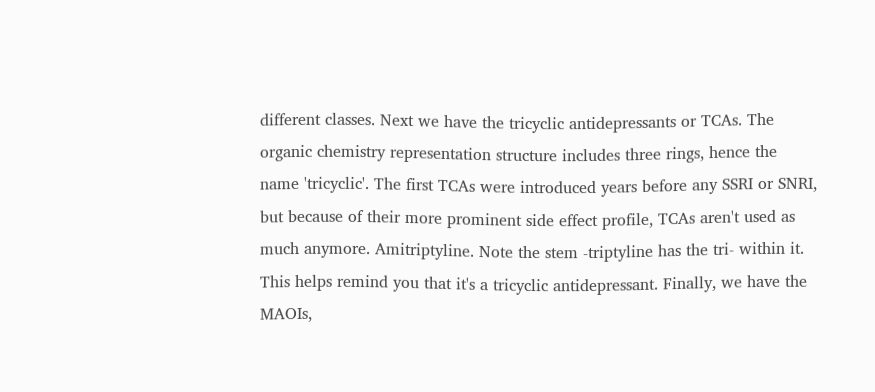different classes. Next we have the tricyclic antidepressants or TCAs. The organic chemistry representation structure includes three rings, hence the name 'tricyclic'. The first TCAs were introduced years before any SSRI or SNRI, but because of their more prominent side effect profile, TCAs aren't used as much anymore. Amitriptyline. Note the stem -triptyline has the tri- within it. This helps remind you that it's a tricyclic antidepressant. Finally, we have the MAOIs,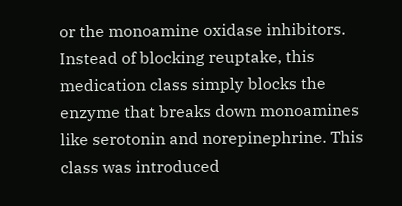or the monoamine oxidase inhibitors. Instead of blocking reuptake, this medication class simply blocks the enzyme that breaks down monoamines like serotonin and norepinephrine. This class was introduced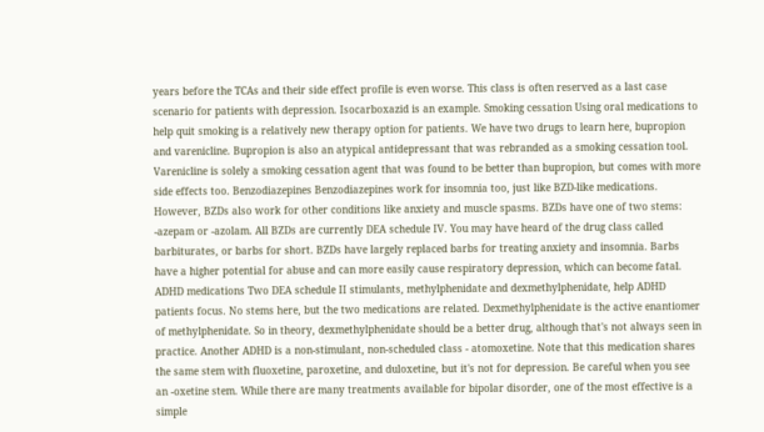years before the TCAs and their side effect profile is even worse. This class is often reserved as a last case scenario for patients with depression. Isocarboxazid is an example. Smoking cessation Using oral medications to help quit smoking is a relatively new therapy option for patients. We have two drugs to learn here, bupropion and varenicline. Bupropion is also an atypical antidepressant that was rebranded as a smoking cessation tool. Varenicline is solely a smoking cessation agent that was found to be better than bupropion, but comes with more side effects too. Benzodiazepines Benzodiazepines work for insomnia too, just like BZD-like medications. However, BZDs also work for other conditions like anxiety and muscle spasms. BZDs have one of two stems: -azepam or -azolam. All BZDs are currently DEA schedule IV. You may have heard of the drug class called barbiturates, or barbs for short. BZDs have largely replaced barbs for treating anxiety and insomnia. Barbs have a higher potential for abuse and can more easily cause respiratory depression, which can become fatal. ADHD medications Two DEA schedule II stimulants, methylphenidate and dexmethylphenidate, help ADHD patients focus. No stems here, but the two medications are related. Dexmethylphenidate is the active enantiomer of methylphenidate. So in theory, dexmethylphenidate should be a better drug, although that's not always seen in practice. Another ADHD is a non-stimulant, non-scheduled class - atomoxetine. Note that this medication shares the same stem with fluoxetine, paroxetine, and duloxetine, but it's not for depression. Be careful when you see an -oxetine stem. While there are many treatments available for bipolar disorder, one of the most effective is a simple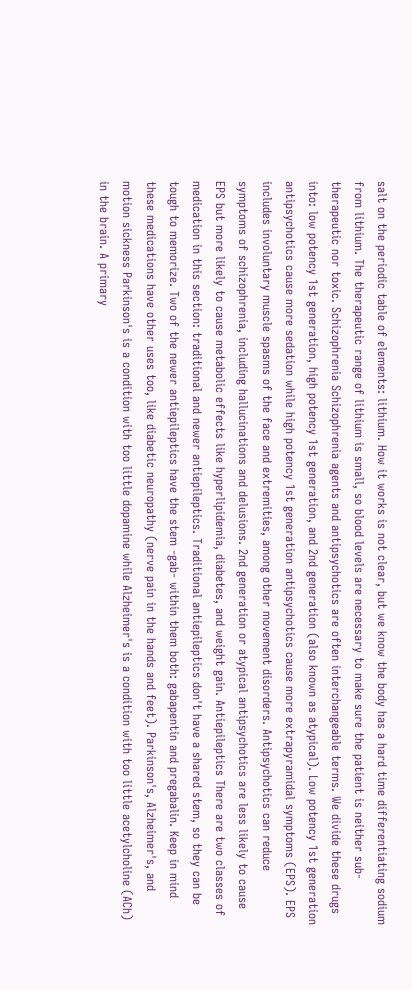salt on the periodic table of elements: lithium. How it works is not clear, but we know the body has a hard time differentiating sodium from lithium. The therapeutic range of lithium is small, so blood levels are necessary to make sure the patient is neither sub-therapeutic nor toxic. Schizophrenia Schizophrenia agents and antipsychotics are often interchangeable terms. We divide these drugs into: low potency 1st generation, high potency 1st generation, and 2nd generation (also known as atypical). Low potency 1st generation antipsychotics cause more sedation while high potency 1st generation antipsychotics cause more extrapyramidal symptoms (EPS). EPS includes involuntary muscle spasms of the face and extremities, among other movement disorders. Antipsychotics can reduce symptoms of schizophrenia, including hallucinations and delusions. 2nd generation or atypical antipsychotics are less likely to cause EPS but more likely to cause metabolic effects like hyperlipidemia, diabetes, and weight gain. Antiepileptics There are two classes of medication in this section: traditional and newer antiepileptics. Traditional antiepileptics don't have a shared stem, so they can be tough to memorize. Two of the newer antiepileptics have the stem -gab- within them both: gabapentin and pregabalin. Keep in mind these medications have other uses too, like diabetic neuropathy (nerve pain in the hands and feet). Parkinson's, Alzheimer's, and motion sickness Parkinson's is a condition with too little dopamine while Alzheimer's is a condition with too little acetylcholine (ACh) in the brain. A primary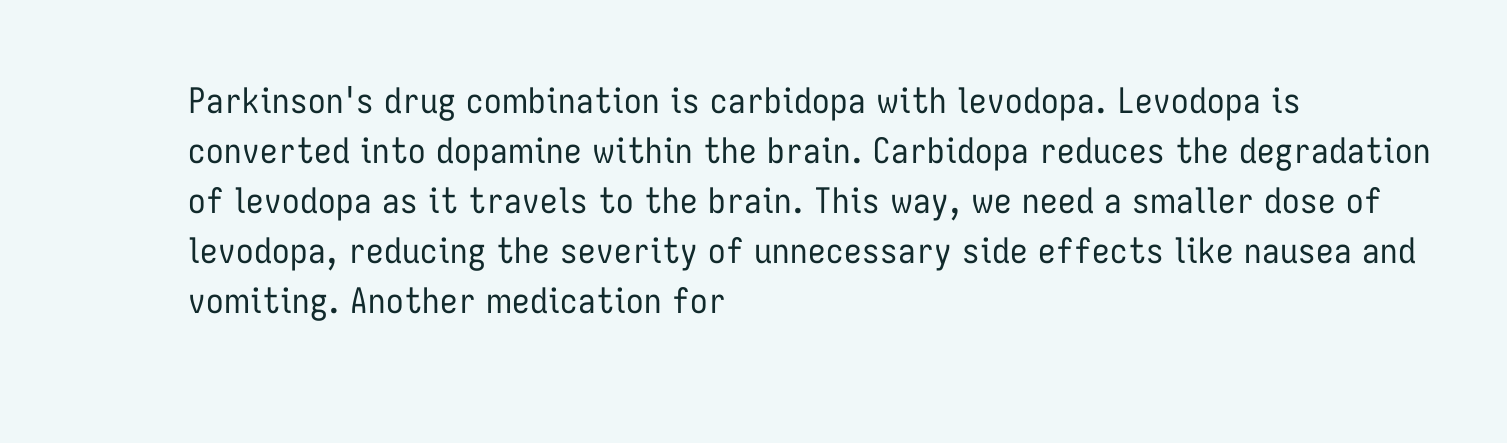Parkinson's drug combination is carbidopa with levodopa. Levodopa is converted into dopamine within the brain. Carbidopa reduces the degradation of levodopa as it travels to the brain. This way, we need a smaller dose of levodopa, reducing the severity of unnecessary side effects like nausea and vomiting. Another medication for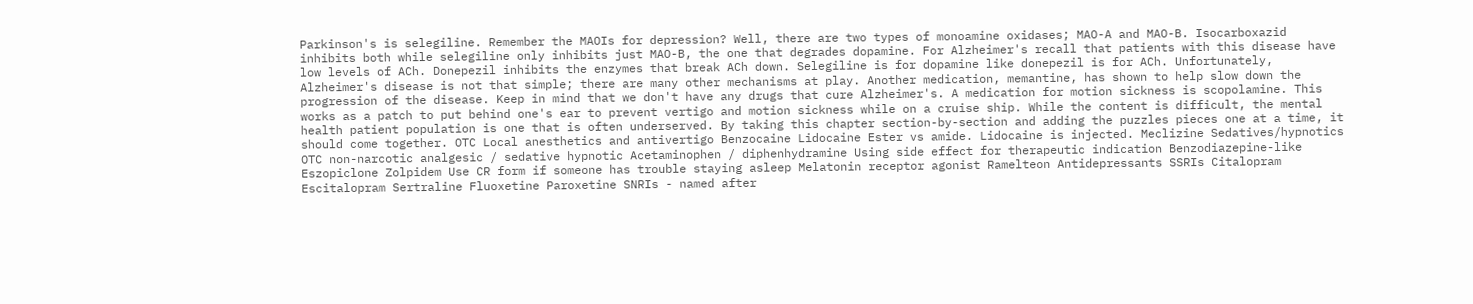Parkinson's is selegiline. Remember the MAOIs for depression? Well, there are two types of monoamine oxidases; MAO-A and MAO-B. Isocarboxazid inhibits both while selegiline only inhibits just MAO-B, the one that degrades dopamine. For Alzheimer's recall that patients with this disease have low levels of ACh. Donepezil inhibits the enzymes that break ACh down. Selegiline is for dopamine like donepezil is for ACh. Unfortunately, Alzheimer's disease is not that simple; there are many other mechanisms at play. Another medication, memantine, has shown to help slow down the progression of the disease. Keep in mind that we don't have any drugs that cure Alzheimer's. A medication for motion sickness is scopolamine. This works as a patch to put behind one's ear to prevent vertigo and motion sickness while on a cruise ship. While the content is difficult, the mental health patient population is one that is often underserved. By taking this chapter section-by-section and adding the puzzles pieces one at a time, it should come together. OTC Local anesthetics and antivertigo Benzocaine Lidocaine Ester vs amide. Lidocaine is injected. Meclizine Sedatives/hypnotics OTC non-narcotic analgesic / sedative hypnotic Acetaminophen / diphenhydramine Using side effect for therapeutic indication Benzodiazepine-like Eszopiclone Zolpidem Use CR form if someone has trouble staying asleep Melatonin receptor agonist Ramelteon Antidepressants SSRIs Citalopram Escitalopram Sertraline Fluoxetine Paroxetine SNRIs - named after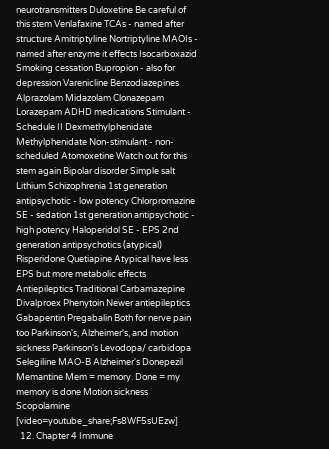neurotransmitters Duloxetine Be careful of this stem Venlafaxine TCAs - named after structure Amitriptyline Nortriptyline MAOIs - named after enzyme it effects Isocarboxazid Smoking cessation Bupropion - also for depression Varenicline Benzodiazepines Alprazolam Midazolam Clonazepam Lorazepam ADHD medications Stimulant - Schedule II Dexmethylphenidate Methylphenidate Non-stimulant - non-scheduled Atomoxetine Watch out for this stem again Bipolar disorder Simple salt Lithium Schizophrenia 1st generation antipsychotic - low potency Chlorpromazine SE - sedation 1st generation antipsychotic - high potency Haloperidol SE - EPS 2nd generation antipsychotics (atypical) Risperidone Quetiapine Atypical have less EPS but more metabolic effects Antiepileptics Traditional Carbamazepine Divalproex Phenytoin Newer antiepileptics Gabapentin Pregabalin Both for nerve pain too Parkinson's, Alzheimer's, and motion sickness Parkinson's Levodopa/ carbidopa Selegiline MAO-B Alzheimer's Donepezil Memantine Mem = memory. Done = my memory is done Motion sickness Scopolamine [video=youtube_share;Fs8WF5sUEzw]
  12. Chapter 4 Immune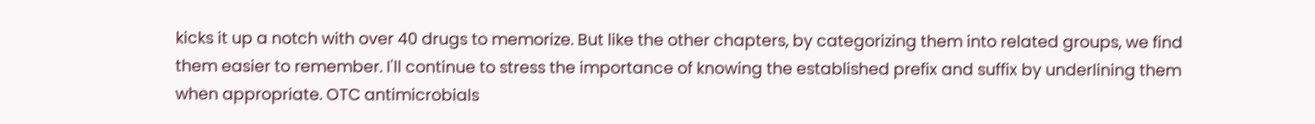kicks it up a notch with over 40 drugs to memorize. But like the other chapters, by categorizing them into related groups, we find them easier to remember. I'll continue to stress the importance of knowing the established prefix and suffix by underlining them when appropriate. OTC antimicrobials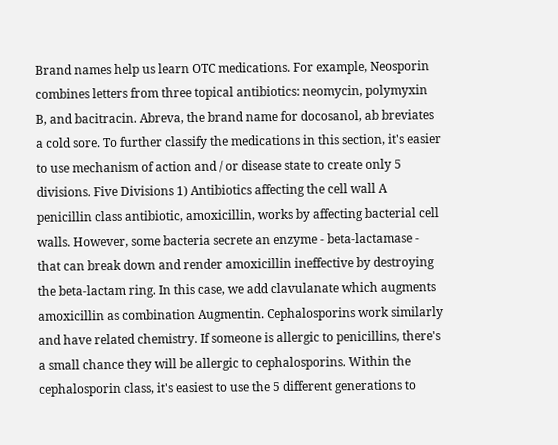Brand names help us learn OTC medications. For example, Neosporin combines letters from three topical antibiotics: neomycin, polymyxin B, and bacitracin. Abreva, the brand name for docosanol, ab breviates a cold sore. To further classify the medications in this section, it's easier to use mechanism of action and / or disease state to create only 5 divisions. Five Divisions 1) Antibiotics affecting the cell wall A penicillin class antibiotic, amoxicillin, works by affecting bacterial cell walls. However, some bacteria secrete an enzyme - beta-lactamase - that can break down and render amoxicillin ineffective by destroying the beta-lactam ring. In this case, we add clavulanate which augments amoxicillin as combination Augmentin. Cephalosporins work similarly and have related chemistry. If someone is allergic to penicillins, there's a small chance they will be allergic to cephalosporins. Within the cephalosporin class, it's easiest to use the 5 different generations to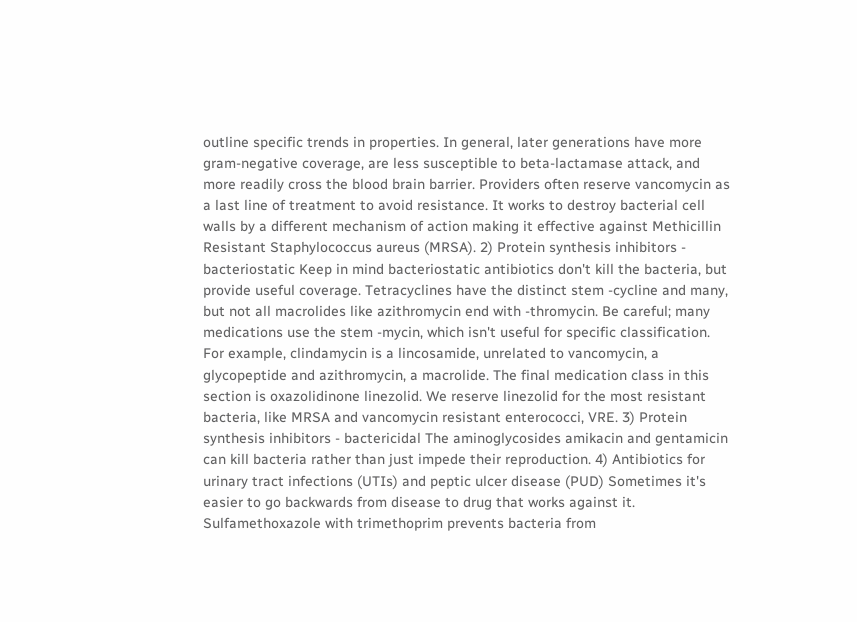outline specific trends in properties. In general, later generations have more gram-negative coverage, are less susceptible to beta-lactamase attack, and more readily cross the blood brain barrier. Providers often reserve vancomycin as a last line of treatment to avoid resistance. It works to destroy bacterial cell walls by a different mechanism of action making it effective against Methicillin Resistant Staphylococcus aureus (MRSA). 2) Protein synthesis inhibitors - bacteriostatic Keep in mind bacteriostatic antibiotics don't kill the bacteria, but provide useful coverage. Tetracyclines have the distinct stem -cycline and many, but not all macrolides like azithromycin end with -thromycin. Be careful; many medications use the stem -mycin, which isn't useful for specific classification. For example, clindamycin is a lincosamide, unrelated to vancomycin, a glycopeptide and azithromycin, a macrolide. The final medication class in this section is oxazolidinone linezolid. We reserve linezolid for the most resistant bacteria, like MRSA and vancomycin resistant enterococci, VRE. 3) Protein synthesis inhibitors - bactericidal The aminoglycosides amikacin and gentamicin can kill bacteria rather than just impede their reproduction. 4) Antibiotics for urinary tract infections (UTIs) and peptic ulcer disease (PUD) Sometimes it's easier to go backwards from disease to drug that works against it. Sulfamethoxazole with trimethoprim prevents bacteria from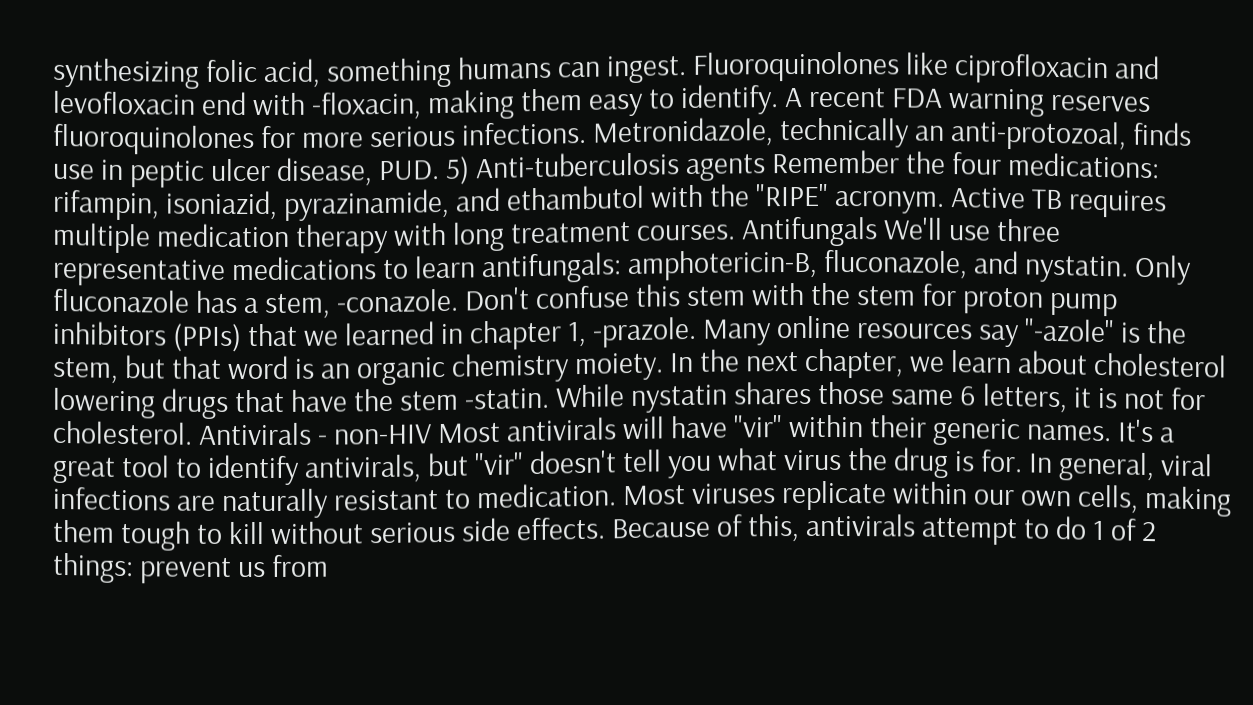synthesizing folic acid, something humans can ingest. Fluoroquinolones like ciprofloxacin and levofloxacin end with -floxacin, making them easy to identify. A recent FDA warning reserves fluoroquinolones for more serious infections. Metronidazole, technically an anti-protozoal, finds use in peptic ulcer disease, PUD. 5) Anti-tuberculosis agents Remember the four medications: rifampin, isoniazid, pyrazinamide, and ethambutol with the "RIPE" acronym. Active TB requires multiple medication therapy with long treatment courses. Antifungals We'll use three representative medications to learn antifungals: amphotericin-B, fluconazole, and nystatin. Only fluconazole has a stem, -conazole. Don't confuse this stem with the stem for proton pump inhibitors (PPIs) that we learned in chapter 1, -prazole. Many online resources say "-azole" is the stem, but that word is an organic chemistry moiety. In the next chapter, we learn about cholesterol lowering drugs that have the stem -statin. While nystatin shares those same 6 letters, it is not for cholesterol. Antivirals - non-HIV Most antivirals will have "vir" within their generic names. It's a great tool to identify antivirals, but "vir" doesn't tell you what virus the drug is for. In general, viral infections are naturally resistant to medication. Most viruses replicate within our own cells, making them tough to kill without serious side effects. Because of this, antivirals attempt to do 1 of 2 things: prevent us from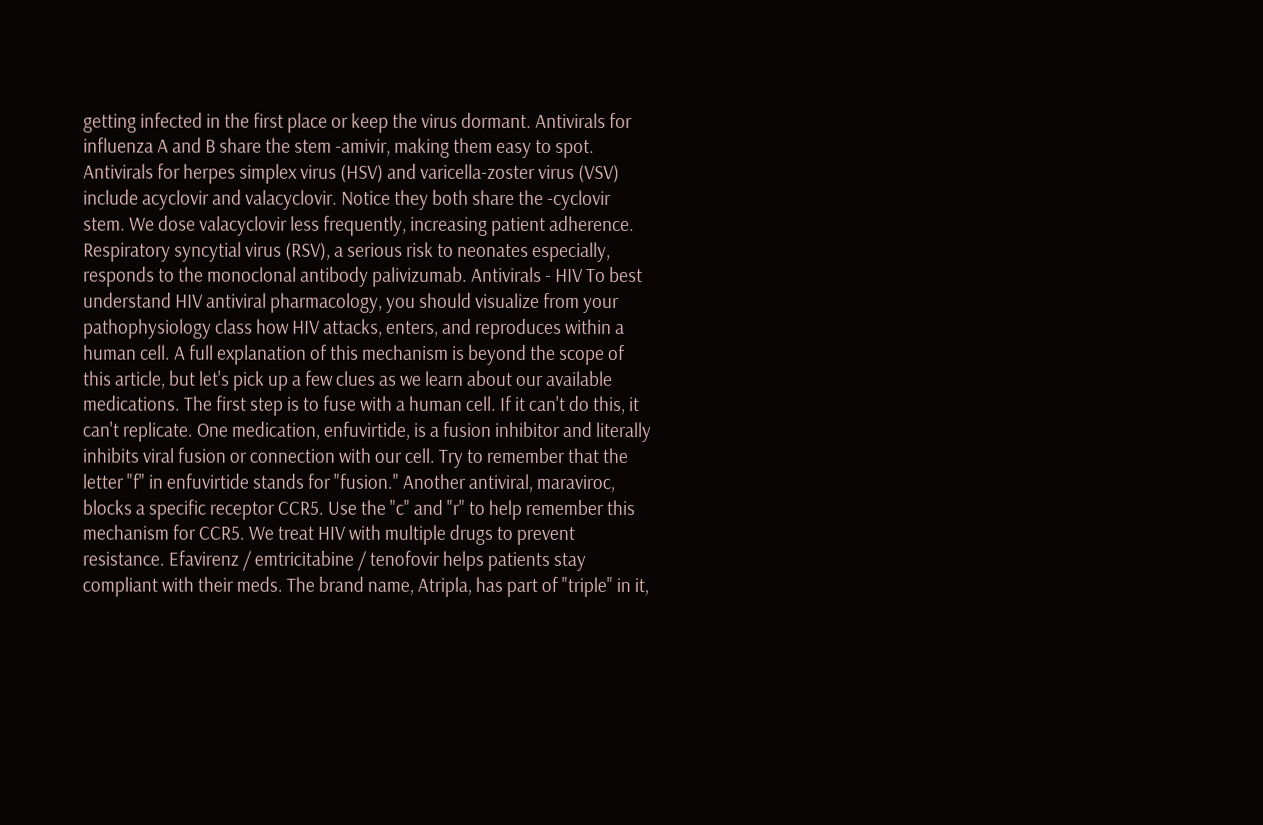getting infected in the first place or keep the virus dormant. Antivirals for influenza A and B share the stem -amivir, making them easy to spot. Antivirals for herpes simplex virus (HSV) and varicella-zoster virus (VSV) include acyclovir and valacyclovir. Notice they both share the -cyclovir stem. We dose valacyclovir less frequently, increasing patient adherence. Respiratory syncytial virus (RSV), a serious risk to neonates especially, responds to the monoclonal antibody palivizumab. Antivirals - HIV To best understand HIV antiviral pharmacology, you should visualize from your pathophysiology class how HIV attacks, enters, and reproduces within a human cell. A full explanation of this mechanism is beyond the scope of this article, but let's pick up a few clues as we learn about our available medications. The first step is to fuse with a human cell. If it can't do this, it can't replicate. One medication, enfuvirtide, is a fusion inhibitor and literally inhibits viral fusion or connection with our cell. Try to remember that the letter "f" in enfuvirtide stands for "fusion." Another antiviral, maraviroc, blocks a specific receptor CCR5. Use the "c" and "r" to help remember this mechanism for CCR5. We treat HIV with multiple drugs to prevent resistance. Efavirenz / emtricitabine / tenofovir helps patients stay compliant with their meds. The brand name, Atripla, has part of "triple" in it,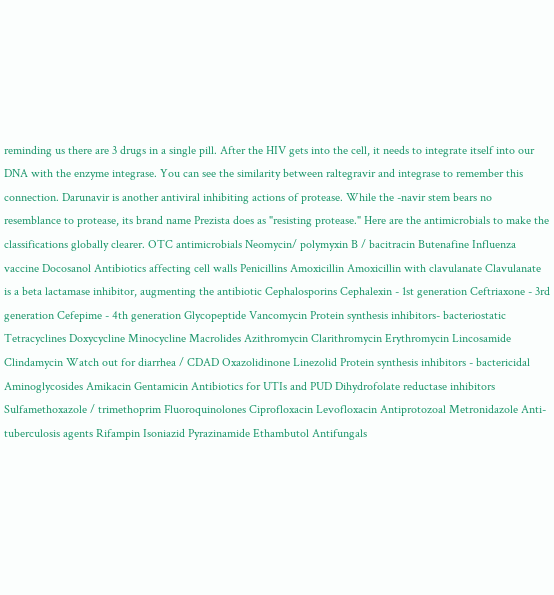reminding us there are 3 drugs in a single pill. After the HIV gets into the cell, it needs to integrate itself into our DNA with the enzyme integrase. You can see the similarity between raltegravir and integrase to remember this connection. Darunavir is another antiviral inhibiting actions of protease. While the -navir stem bears no resemblance to protease, its brand name Prezista does as "resisting protease." Here are the antimicrobials to make the classifications globally clearer. OTC antimicrobials Neomycin/ polymyxin B / bacitracin Butenafine Influenza vaccine Docosanol Antibiotics affecting cell walls Penicillins Amoxicillin Amoxicillin with clavulanate Clavulanate is a beta lactamase inhibitor, augmenting the antibiotic Cephalosporins Cephalexin - 1st generation Ceftriaxone - 3rd generation Cefepime - 4th generation Glycopeptide Vancomycin Protein synthesis inhibitors- bacteriostatic Tetracyclines Doxycycline Minocycline Macrolides Azithromycin Clarithromycin Erythromycin Lincosamide Clindamycin Watch out for diarrhea / CDAD Oxazolidinone Linezolid Protein synthesis inhibitors - bactericidal Aminoglycosides Amikacin Gentamicin Antibiotics for UTIs and PUD Dihydrofolate reductase inhibitors Sulfamethoxazole / trimethoprim Fluoroquinolones Ciprofloxacin Levofloxacin Antiprotozoal Metronidazole Anti-tuberculosis agents Rifampin Isoniazid Pyrazinamide Ethambutol Antifungals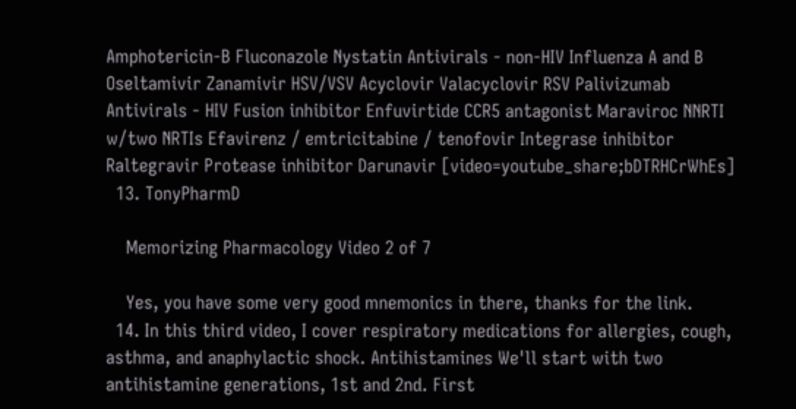Amphotericin-B Fluconazole Nystatin Antivirals - non-HIV Influenza A and B Oseltamivir Zanamivir HSV/VSV Acyclovir Valacyclovir RSV Palivizumab Antivirals - HIV Fusion inhibitor Enfuvirtide CCR5 antagonist Maraviroc NNRTI w/two NRTIs Efavirenz / emtricitabine / tenofovir Integrase inhibitor Raltegravir Protease inhibitor Darunavir [video=youtube_share;bDTRHCrWhEs]
  13. TonyPharmD

    Memorizing Pharmacology Video 2 of 7

    Yes, you have some very good mnemonics in there, thanks for the link.
  14. In this third video, I cover respiratory medications for allergies, cough, asthma, and anaphylactic shock. Antihistamines We'll start with two antihistamine generations, 1st and 2nd. First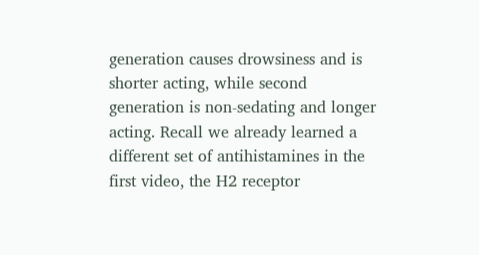generation causes drowsiness and is shorter acting, while second generation is non-sedating and longer acting. Recall we already learned a different set of antihistamines in the first video, the H2 receptor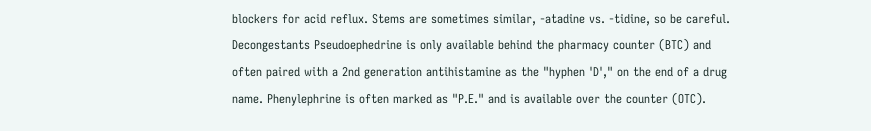blockers for acid reflux. Stems are sometimes similar, -atadine vs. -tidine, so be careful. Decongestants Pseudoephedrine is only available behind the pharmacy counter (BTC) and often paired with a 2nd generation antihistamine as the "hyphen 'D'," on the end of a drug name. Phenylephrine is often marked as "P.E." and is available over the counter (OTC).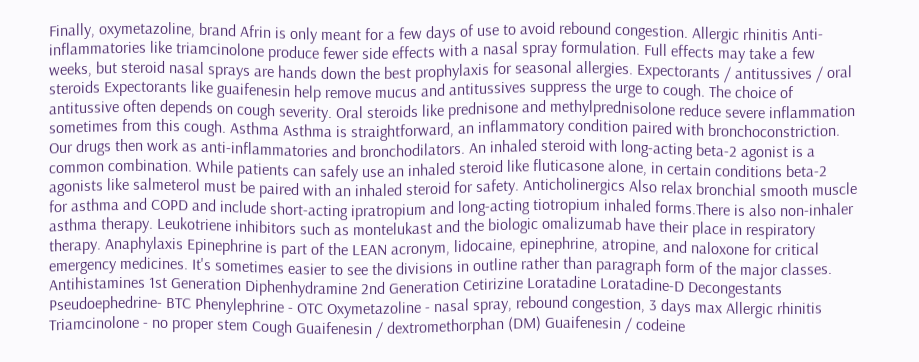Finally, oxymetazoline, brand Afrin is only meant for a few days of use to avoid rebound congestion. Allergic rhinitis Anti-inflammatories like triamcinolone produce fewer side effects with a nasal spray formulation. Full effects may take a few weeks, but steroid nasal sprays are hands down the best prophylaxis for seasonal allergies. Expectorants / antitussives / oral steroids Expectorants like guaifenesin help remove mucus and antitussives suppress the urge to cough. The choice of antitussive often depends on cough severity. Oral steroids like prednisone and methylprednisolone reduce severe inflammation sometimes from this cough. Asthma Asthma is straightforward, an inflammatory condition paired with bronchoconstriction. Our drugs then work as anti-inflammatories and bronchodilators. An inhaled steroid with long-acting beta-2 agonist is a common combination. While patients can safely use an inhaled steroid like fluticasone alone, in certain conditions beta-2 agonists like salmeterol must be paired with an inhaled steroid for safety. Anticholinergics Also relax bronchial smooth muscle for asthma and COPD and include short-acting ipratropium and long-acting tiotropium inhaled forms.There is also non-inhaler asthma therapy. Leukotriene inhibitors such as montelukast and the biologic omalizumab have their place in respiratory therapy. Anaphylaxis Epinephrine is part of the LEAN acronym, lidocaine, epinephrine, atropine, and naloxone for critical emergency medicines. It's sometimes easier to see the divisions in outline rather than paragraph form of the major classes. Antihistamines 1st Generation Diphenhydramine 2nd Generation Cetirizine Loratadine Loratadine-D Decongestants Pseudoephedrine- BTC Phenylephrine - OTC Oxymetazoline - nasal spray, rebound congestion, 3 days max Allergic rhinitis Triamcinolone - no proper stem Cough Guaifenesin / dextromethorphan (DM) Guaifenesin / codeine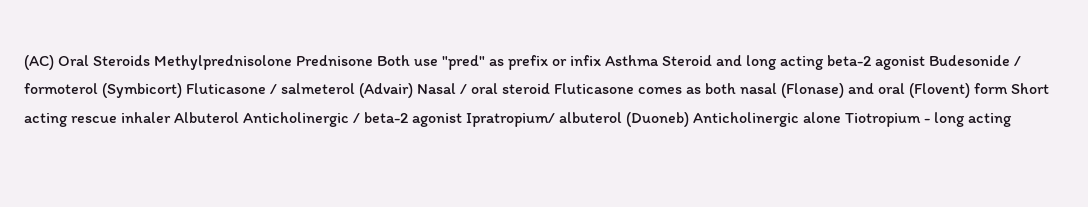(AC) Oral Steroids Methylprednisolone Prednisone Both use "pred" as prefix or infix Asthma Steroid and long acting beta-2 agonist Budesonide / formoterol (Symbicort) Fluticasone / salmeterol (Advair) Nasal / oral steroid Fluticasone comes as both nasal (Flonase) and oral (Flovent) form Short acting rescue inhaler Albuterol Anticholinergic / beta-2 agonist Ipratropium/ albuterol (Duoneb) Anticholinergic alone Tiotropium - long acting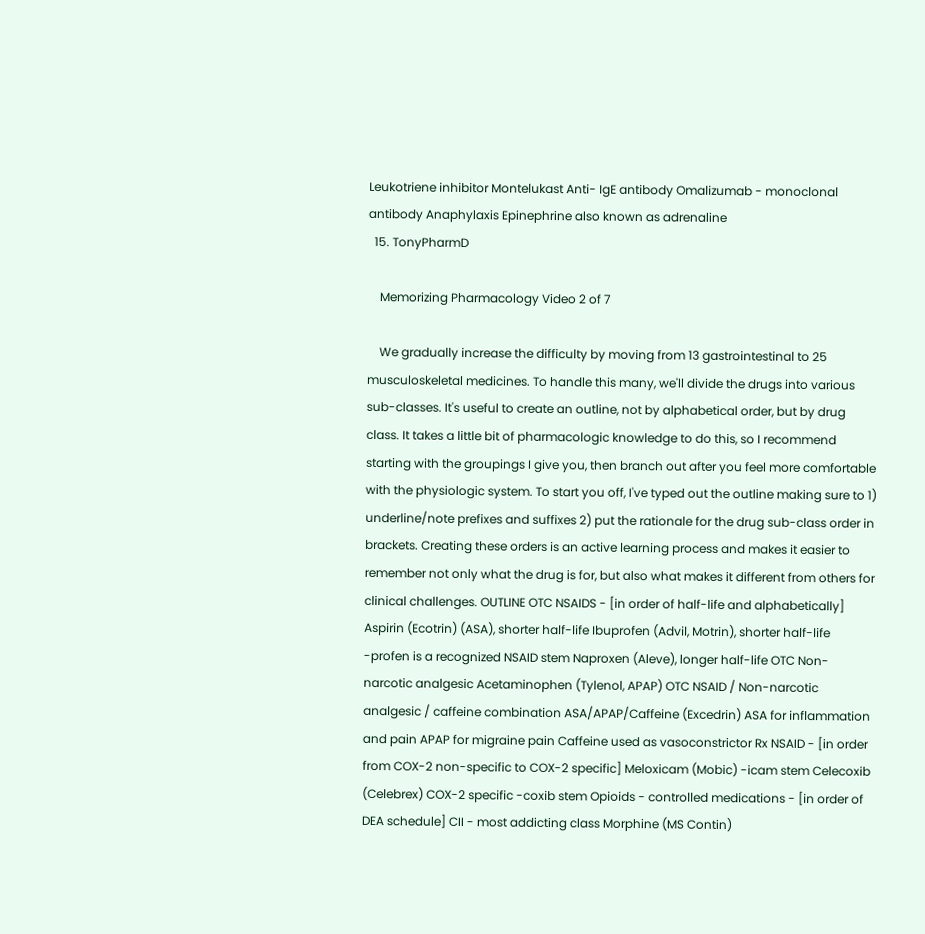Leukotriene inhibitor Montelukast Anti- IgE antibody Omalizumab - monoclonal antibody Anaphylaxis Epinephrine also known as adrenaline
  15. TonyPharmD

    Memorizing Pharmacology Video 2 of 7

    We gradually increase the difficulty by moving from 13 gastrointestinal to 25 musculoskeletal medicines. To handle this many, we'll divide the drugs into various sub-classes. It's useful to create an outline, not by alphabetical order, but by drug class. It takes a little bit of pharmacologic knowledge to do this, so I recommend starting with the groupings I give you, then branch out after you feel more comfortable with the physiologic system. To start you off, I've typed out the outline making sure to 1) underline/note prefixes and suffixes 2) put the rationale for the drug sub-class order in brackets. Creating these orders is an active learning process and makes it easier to remember not only what the drug is for, but also what makes it different from others for clinical challenges. OUTLINE OTC NSAIDS - [in order of half-life and alphabetically] Aspirin (Ecotrin) (ASA), shorter half-life Ibuprofen (Advil, Motrin), shorter half-life -profen is a recognized NSAID stem Naproxen (Aleve), longer half-life OTC Non-narcotic analgesic Acetaminophen (Tylenol, APAP) OTC NSAID / Non-narcotic analgesic / caffeine combination ASA/APAP/Caffeine (Excedrin) ASA for inflammation and pain APAP for migraine pain Caffeine used as vasoconstrictor Rx NSAID - [in order from COX-2 non-specific to COX-2 specific] Meloxicam (Mobic) -icam stem Celecoxib (Celebrex) COX-2 specific -coxib stem Opioids - controlled medications - [in order of DEA schedule] CII - most addicting class Morphine (MS Contin)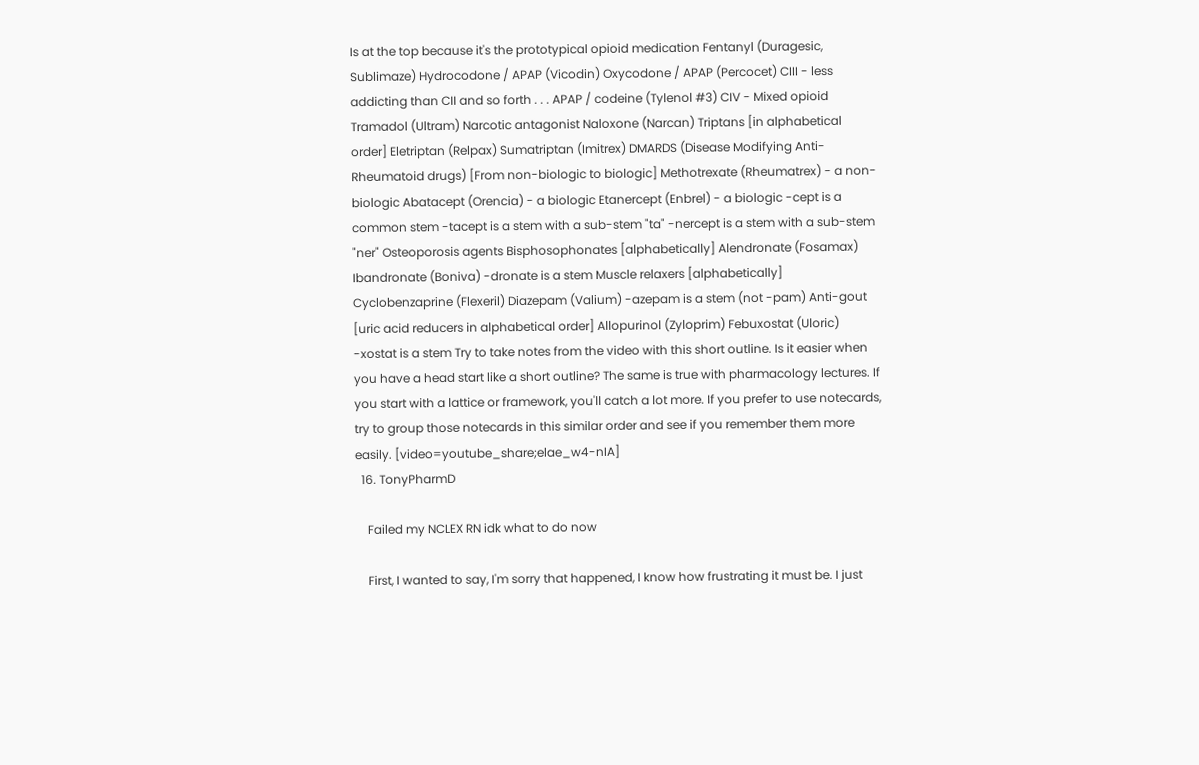Is at the top because it's the prototypical opioid medication Fentanyl (Duragesic, Sublimaze) Hydrocodone / APAP (Vicodin) Oxycodone / APAP (Percocet) CIII - less addicting than CII and so forth . . . APAP / codeine (Tylenol #3) CIV - Mixed opioid Tramadol (Ultram) Narcotic antagonist Naloxone (Narcan) Triptans [in alphabetical order] Eletriptan (Relpax) Sumatriptan (Imitrex) DMARDS (Disease Modifying Anti-Rheumatoid drugs) [From non-biologic to biologic] Methotrexate (Rheumatrex) - a non-biologic Abatacept (Orencia) - a biologic Etanercept (Enbrel) - a biologic -cept is a common stem -tacept is a stem with a sub-stem "ta" -nercept is a stem with a sub-stem "ner" Osteoporosis agents Bisphosophonates [alphabetically] Alendronate (Fosamax) Ibandronate (Boniva) -dronate is a stem Muscle relaxers [alphabetically] Cyclobenzaprine (Flexeril) Diazepam (Valium) -azepam is a stem (not -pam) Anti-gout [uric acid reducers in alphabetical order] Allopurinol (Zyloprim) Febuxostat (Uloric) -xostat is a stem Try to take notes from the video with this short outline. Is it easier when you have a head start like a short outline? The same is true with pharmacology lectures. If you start with a lattice or framework, you'll catch a lot more. If you prefer to use notecards, try to group those notecards in this similar order and see if you remember them more easily. [video=youtube_share;elae_w4-nIA]
  16. TonyPharmD

    Failed my NCLEX RN idk what to do now

    First, I wanted to say, I'm sorry that happened, I know how frustrating it must be. I just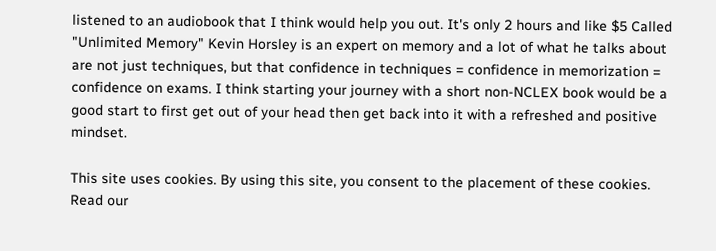listened to an audiobook that I think would help you out. It's only 2 hours and like $5 Called "Unlimited Memory" Kevin Horsley is an expert on memory and a lot of what he talks about are not just techniques, but that confidence in techniques = confidence in memorization = confidence on exams. I think starting your journey with a short non-NCLEX book would be a good start to first get out of your head then get back into it with a refreshed and positive mindset.

This site uses cookies. By using this site, you consent to the placement of these cookies. Read our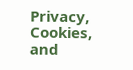Privacy, Cookies, and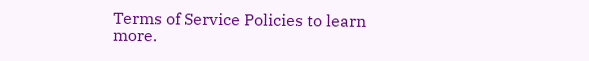Terms of Service Policies to learn more.